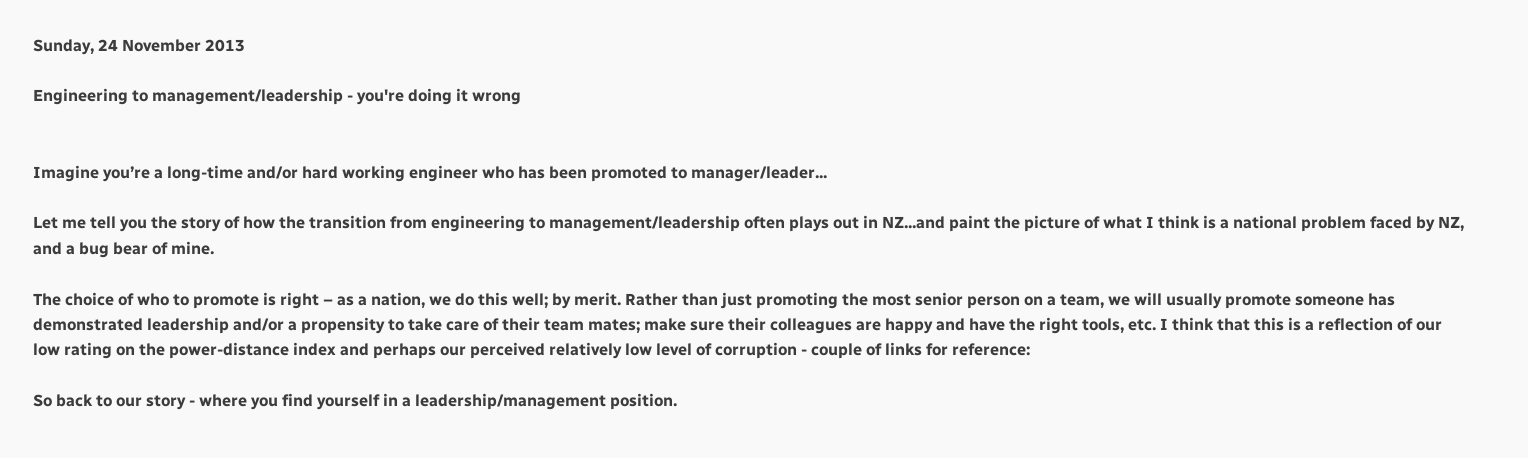Sunday, 24 November 2013

Engineering to management/leadership - you're doing it wrong


Imagine you’re a long-time and/or hard working engineer who has been promoted to manager/leader...

Let me tell you the story of how the transition from engineering to management/leadership often plays out in NZ...and paint the picture of what I think is a national problem faced by NZ, and a bug bear of mine.

The choice of who to promote is right – as a nation, we do this well; by merit. Rather than just promoting the most senior person on a team, we will usually promote someone has demonstrated leadership and/or a propensity to take care of their team mates; make sure their colleagues are happy and have the right tools, etc. I think that this is a reflection of our low rating on the power-distance index and perhaps our perceived relatively low level of corruption - couple of links for reference:

So back to our story - where you find yourself in a leadership/management position.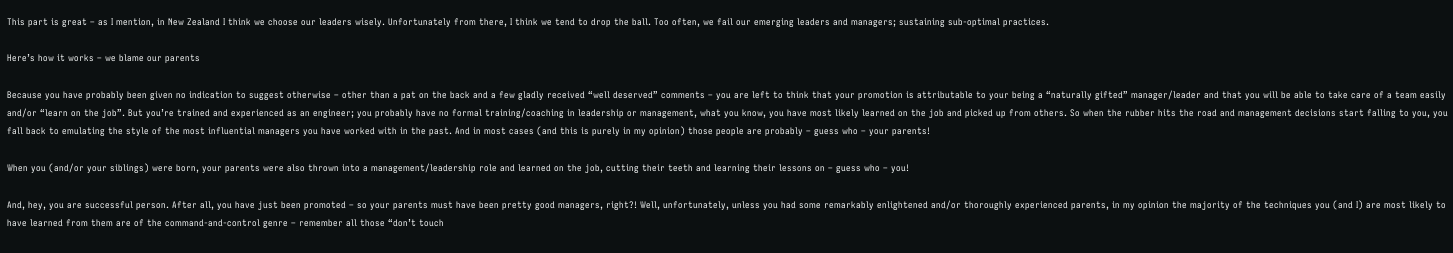This part is great – as I mention, in New Zealand I think we choose our leaders wisely. Unfortunately from there, I think we tend to drop the ball. Too often, we fail our emerging leaders and managers; sustaining sub-optimal practices.

Here’s how it works – we blame our parents

Because you have probably been given no indication to suggest otherwise – other than a pat on the back and a few gladly received “well deserved” comments – you are left to think that your promotion is attributable to your being a “naturally gifted” manager/leader and that you will be able to take care of a team easily and/or “learn on the job”. But you’re trained and experienced as an engineer; you probably have no formal training/coaching in leadership or management, what you know, you have most likely learned on the job and picked up from others. So when the rubber hits the road and management decisions start falling to you, you fall back to emulating the style of the most influential managers you have worked with in the past. And in most cases (and this is purely in my opinion) those people are probably – guess who – your parents!

When you (and/or your siblings) were born, your parents were also thrown into a management/leadership role and learned on the job, cutting their teeth and learning their lessons on – guess who – you!

And, hey, you are successful person. After all, you have just been promoted – so your parents must have been pretty good managers, right?! Well, unfortunately, unless you had some remarkably enlightened and/or thoroughly experienced parents, in my opinion the majority of the techniques you (and I) are most likely to have learned from them are of the command-and-control genre – remember all those “don’t touch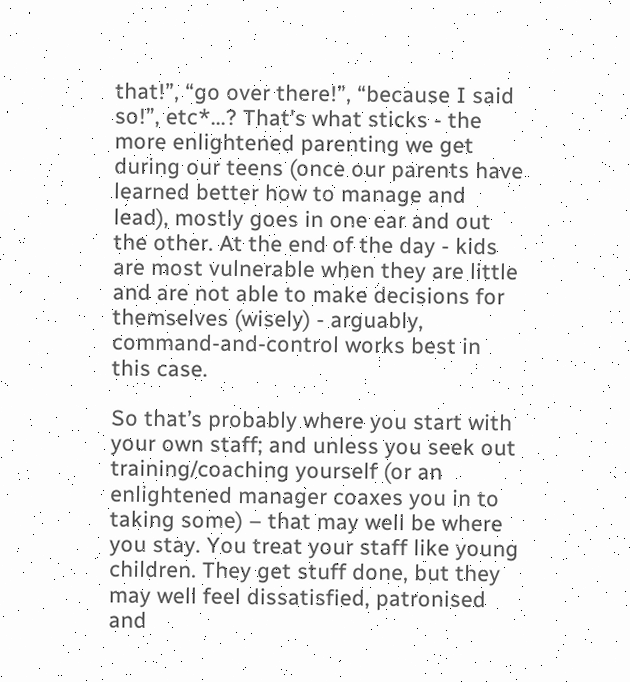that!”, “go over there!”, “because I said so!”, etc*...? That's what sticks - the more enlightened parenting we get during our teens (once our parents have learned better how to manage and lead), mostly goes in one ear and out the other. At the end of the day - kids are most vulnerable when they are little and are not able to make decisions for themselves (wisely) - arguably, command-and-control works best in this case.

So that’s probably where you start with your own staff; and unless you seek out training/coaching yourself (or an enlightened manager coaxes you in to taking some) – that may well be where you stay. You treat your staff like young children. They get stuff done, but they may well feel dissatisfied, patronised and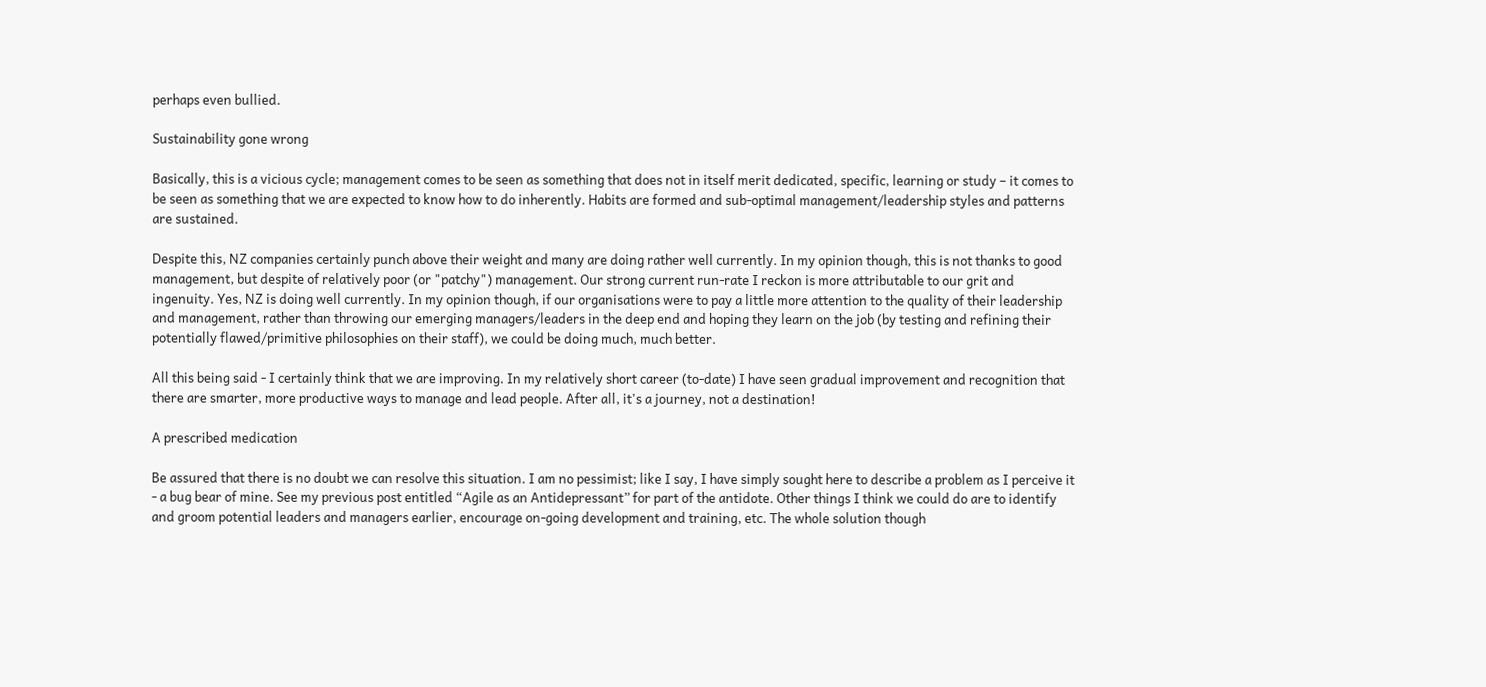perhaps even bullied.

Sustainability gone wrong

Basically, this is a vicious cycle; management comes to be seen as something that does not in itself merit dedicated, specific, learning or study – it comes to be seen as something that we are expected to know how to do inherently. Habits are formed and sub-optimal management/leadership styles and patterns are sustained.

Despite this, NZ companies certainly punch above their weight and many are doing rather well currently. In my opinion though, this is not thanks to good management, but despite of relatively poor (or "patchy") management. Our strong current run-rate I reckon is more attributable to our grit and ingenuity. Yes, NZ is doing well currently. In my opinion though, if our organisations were to pay a little more attention to the quality of their leadership and management, rather than throwing our emerging managers/leaders in the deep end and hoping they learn on the job (by testing and refining their potentially flawed/primitive philosophies on their staff), we could be doing much, much better.

All this being said - I certainly think that we are improving. In my relatively short career (to-date) I have seen gradual improvement and recognition that there are smarter, more productive ways to manage and lead people. After all, it's a journey, not a destination!

A prescribed medication

Be assured that there is no doubt we can resolve this situation. I am no pessimist; like I say, I have simply sought here to describe a problem as I perceive it - a bug bear of mine. See my previous post entitled “Agile as an Antidepressant” for part of the antidote. Other things I think we could do are to identify and groom potential leaders and managers earlier, encourage on-going development and training, etc. The whole solution though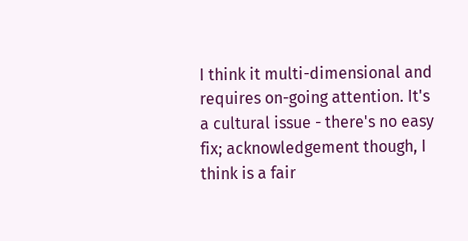I think it multi-dimensional and requires on-going attention. It's a cultural issue - there's no easy fix; acknowledgement though, I think is a fair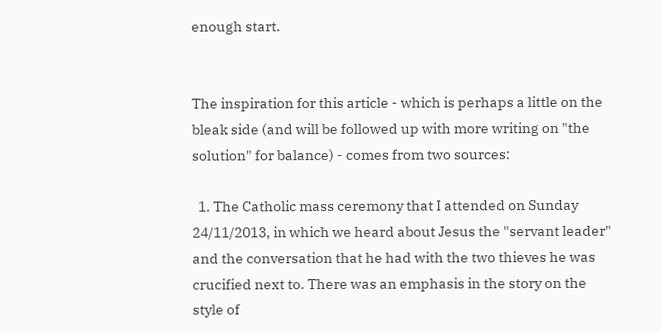enough start.


The inspiration for this article - which is perhaps a little on the bleak side (and will be followed up with more writing on "the solution" for balance) - comes from two sources:

  1. The Catholic mass ceremony that I attended on Sunday 24/11/2013, in which we heard about Jesus the "servant leader" and the conversation that he had with the two thieves he was crucified next to. There was an emphasis in the story on the style of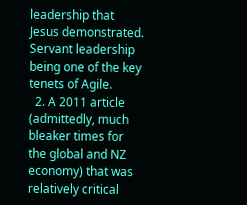leadership that Jesus demonstrated. Servant leadership being one of the key tenets of Agile.
  2. A 2011 article (admittedly, much bleaker times for the global and NZ economy) that was relatively critical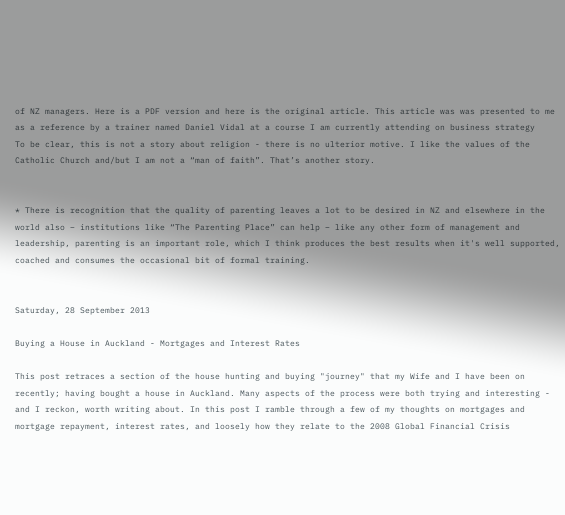of NZ managers. Here is a PDF version and here is the original article. This article was was presented to me as a reference by a trainer named Daniel Vidal at a course I am currently attending on business strategy
To be clear, this is not a story about religion - there is no ulterior motive. I like the values of the Catholic Church and/but I am not a “man of faith”. That’s another story.


* There is recognition that the quality of parenting leaves a lot to be desired in NZ and elsewhere in the world also – institutions like “The Parenting Place” can help – like any other form of management and leadership, parenting is an important role, which I think produces the best results when it's well supported, coached and consumes the occasional bit of formal training.


Saturday, 28 September 2013

Buying a House in Auckland - Mortgages and Interest Rates

This post retraces a section of the house hunting and buying "journey" that my Wife and I have been on recently; having bought a house in Auckland. Many aspects of the process were both trying and interesting - and I reckon, worth writing about. In this post I ramble through a few of my thoughts on mortgages and mortgage repayment, interest rates, and loosely how they relate to the 2008 Global Financial Crisis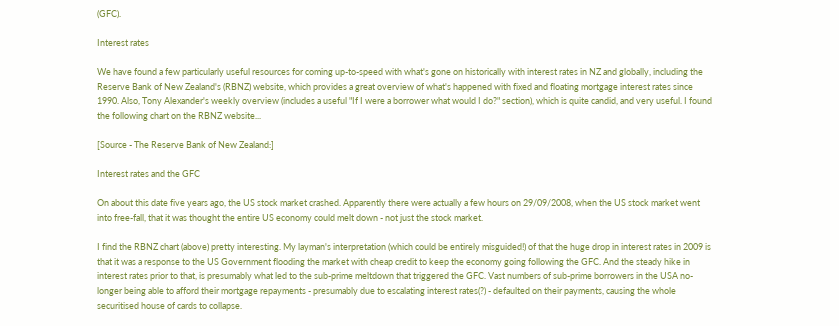(GFC).

Interest rates

We have found a few particularly useful resources for coming up-to-speed with what's gone on historically with interest rates in NZ and globally, including the Reserve Bank of New Zealand's (RBNZ) website, which provides a great overview of what's happened with fixed and floating mortgage interest rates since 1990. Also, Tony Alexander's weekly overview (includes a useful "If I were a borrower what would I do?" section), which is quite candid, and very useful. I found the following chart on the RBNZ website...

[Source - The Reserve Bank of New Zealand:]

Interest rates and the GFC

On about this date five years ago, the US stock market crashed. Apparently there were actually a few hours on 29/09/2008, when the US stock market went into free-fall, that it was thought the entire US economy could melt down - not just the stock market.

I find the RBNZ chart (above) pretty interesting. My layman's interpretation (which could be entirely misguided!) of that the huge drop in interest rates in 2009 is that it was a response to the US Government flooding the market with cheap credit to keep the economy going following the GFC. And the steady hike in interest rates prior to that, is presumably what led to the sub-prime meltdown that triggered the GFC. Vast numbers of sub-prime borrowers in the USA no-longer being able to afford their mortgage repayments - presumably due to escalating interest rates(?) - defaulted on their payments, causing the whole securitised house of cards to collapse.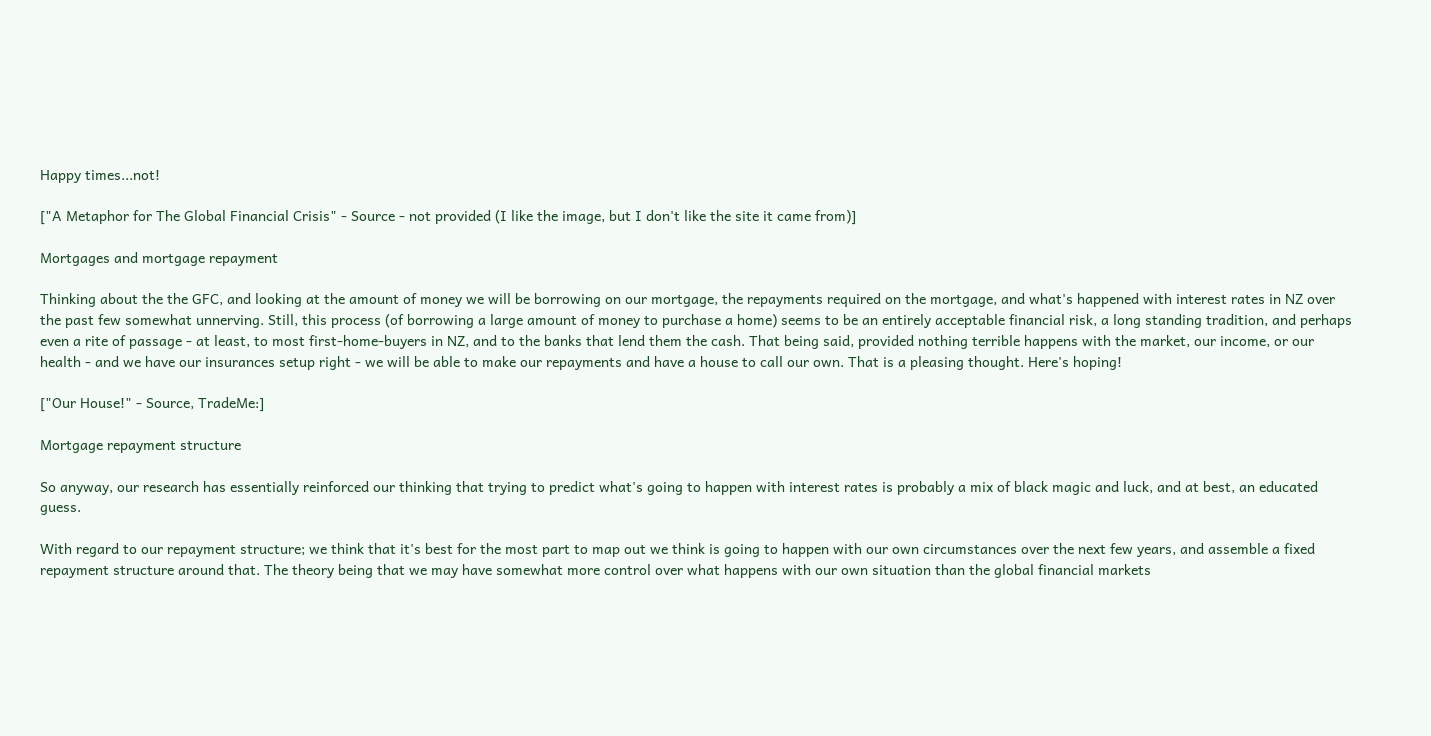Happy times...not!

["A Metaphor for The Global Financial Crisis" - Source - not provided (I like the image, but I don't like the site it came from)]

Mortgages and mortgage repayment

Thinking about the the GFC, and looking at the amount of money we will be borrowing on our mortgage, the repayments required on the mortgage, and what's happened with interest rates in NZ over the past few somewhat unnerving. Still, this process (of borrowing a large amount of money to purchase a home) seems to be an entirely acceptable financial risk, a long standing tradition, and perhaps even a rite of passage - at least, to most first-home-buyers in NZ, and to the banks that lend them the cash. That being said, provided nothing terrible happens with the market, our income, or our health - and we have our insurances setup right - we will be able to make our repayments and have a house to call our own. That is a pleasing thought. Here's hoping!

["Our House!" - Source, TradeMe:]

Mortgage repayment structure

So anyway, our research has essentially reinforced our thinking that trying to predict what's going to happen with interest rates is probably a mix of black magic and luck, and at best, an educated guess.

With regard to our repayment structure; we think that it's best for the most part to map out we think is going to happen with our own circumstances over the next few years, and assemble a fixed repayment structure around that. The theory being that we may have somewhat more control over what happens with our own situation than the global financial markets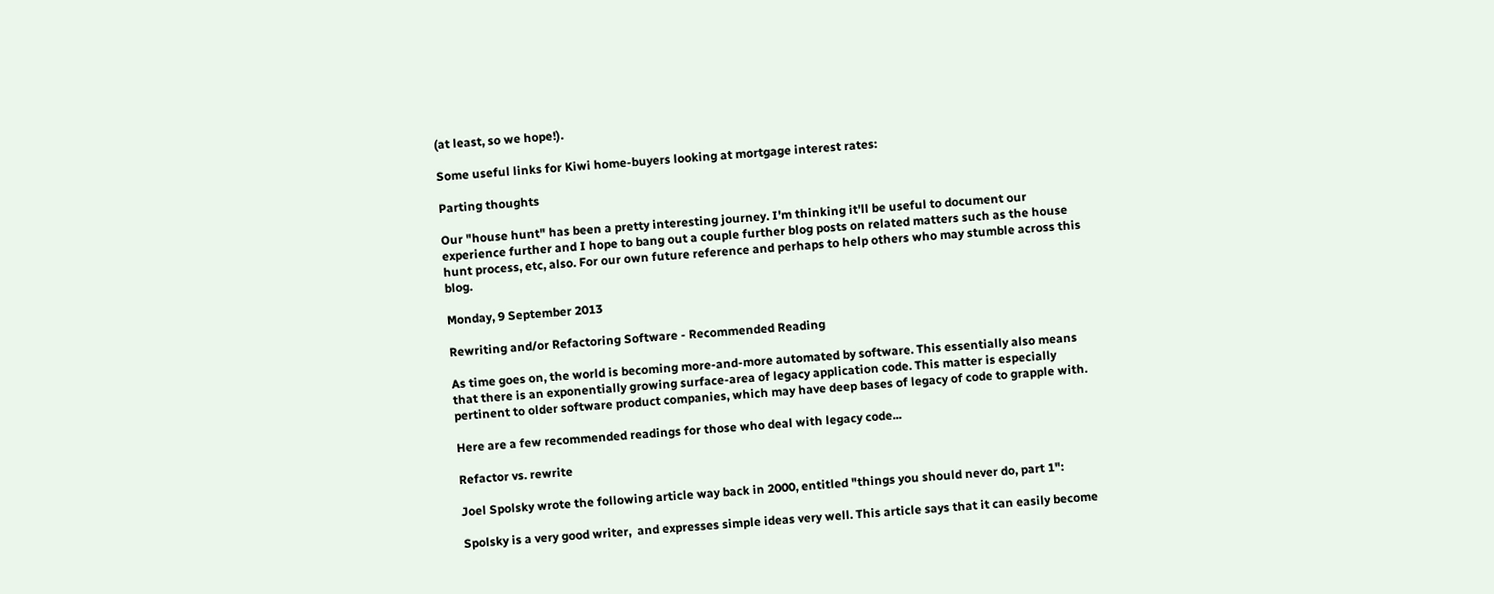(at least, so we hope!).

Some useful links for Kiwi home-buyers looking at mortgage interest rates:

Parting thoughts

Our "house hunt" has been a pretty interesting journey. I'm thinking it'll be useful to document our experience further and I hope to bang out a couple further blog posts on related matters such as the house hunt process, etc, also. For our own future reference and perhaps to help others who may stumble across this blog.

Monday, 9 September 2013

Rewriting and/or Refactoring Software - Recommended Reading

As time goes on, the world is becoming more-and-more automated by software. This essentially also means that there is an exponentially growing surface-area of legacy application code. This matter is especially pertinent to older software product companies, which may have deep bases of legacy of code to grapple with.

Here are a few recommended readings for those who deal with legacy code...

Refactor vs. rewrite

Joel Spolsky wrote the following article way back in 2000, entitled "things you should never do, part 1":

Spolsky is a very good writer,  and expresses simple ideas very well. This article says that it can easily become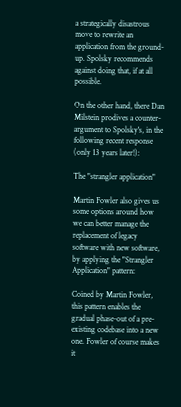a strategically disastrous move to rewrite an application from the ground-up. Spolsky recommends against doing that, if at all possible.

On the other hand, there Dan Milstein prodives a counter-argument to Spolsky's, in the following recent response (only 13 years later!):

The "strangler application"

Martin Fowler also gives us some options around how we can better manage the replacement of legacy software with new software, by applying the "Strangler Application" pattern:

Coined by Martin Fowler, this pattern enables the gradual phase-out of a pre-existing codebase into a new one. Fowler of course makes it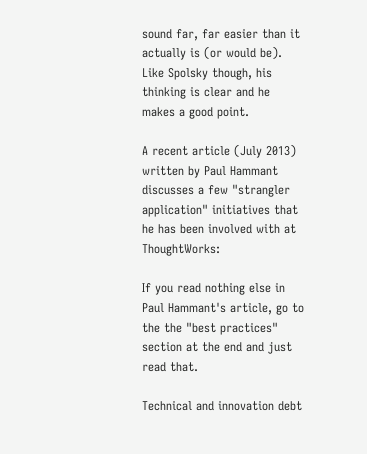sound far, far easier than it actually is (or would be). Like Spolsky though, his thinking is clear and he makes a good point.

A recent article (July 2013) written by Paul Hammant discusses a few "strangler application" initiatives that he has been involved with at ThoughtWorks:

If you read nothing else in Paul Hammant's article, go to the the "best practices" section at the end and just read that.

Technical and innovation debt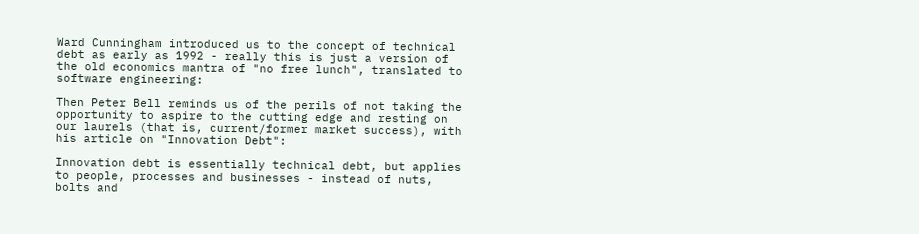Ward Cunningham introduced us to the concept of technical debt as early as 1992 - really this is just a version of the old economics mantra of "no free lunch", translated to software engineering:

Then Peter Bell reminds us of the perils of not taking the opportunity to aspire to the cutting edge and resting on our laurels (that is, current/former market success), with his article on "Innovation Debt":

Innovation debt is essentially technical debt, but applies to people, processes and businesses - instead of nuts, bolts and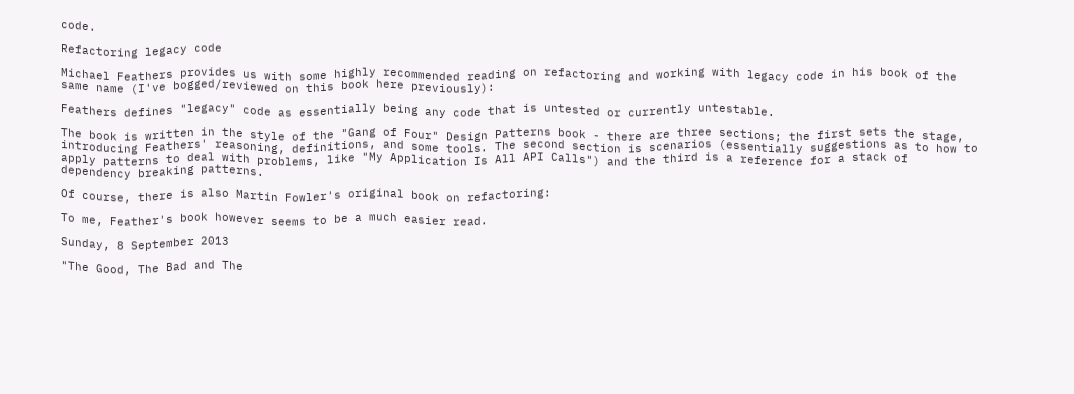code.

Refactoring legacy code

Michael Feathers provides us with some highly recommended reading on refactoring and working with legacy code in his book of the same name (I've bogged/reviewed on this book here previously):

Feathers defines "legacy" code as essentially being any code that is untested or currently untestable.

The book is written in the style of the "Gang of Four" Design Patterns book - there are three sections; the first sets the stage, introducing Feathers' reasoning, definitions, and some tools. The second section is scenarios (essentially suggestions as to how to apply patterns to deal with problems, like "My Application Is All API Calls") and the third is a reference for a stack of dependency breaking patterns.

Of course, there is also Martin Fowler's original book on refactoring:

To me, Feather's book however seems to be a much easier read.

Sunday, 8 September 2013

"The Good, The Bad and The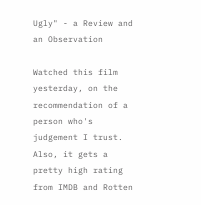Ugly" - a Review and an Observation

Watched this film yesterday, on the recommendation of a person who's judgement I trust. Also, it gets a pretty high rating from IMDB and Rotten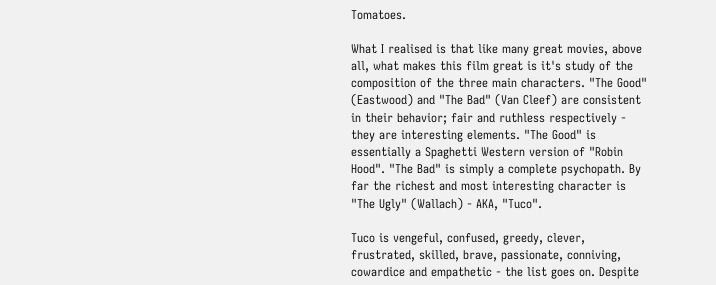Tomatoes.

What I realised is that like many great movies, above all, what makes this film great is it's study of the composition of the three main characters. "The Good" (Eastwood) and "The Bad" (Van Cleef) are consistent in their behavior; fair and ruthless respectively - they are interesting elements. "The Good" is essentially a Spaghetti Western version of "Robin Hood". "The Bad" is simply a complete psychopath. By far the richest and most interesting character is "The Ugly" (Wallach) - AKA, "Tuco".

Tuco is vengeful, confused, greedy, clever, frustrated, skilled, brave, passionate, conniving, cowardice and empathetic - the list goes on. Despite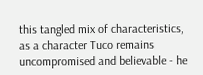this tangled mix of characteristics, as a character Tuco remains uncompromised and believable - he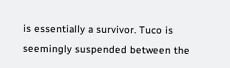is essentially a survivor. Tuco is seemingly suspended between the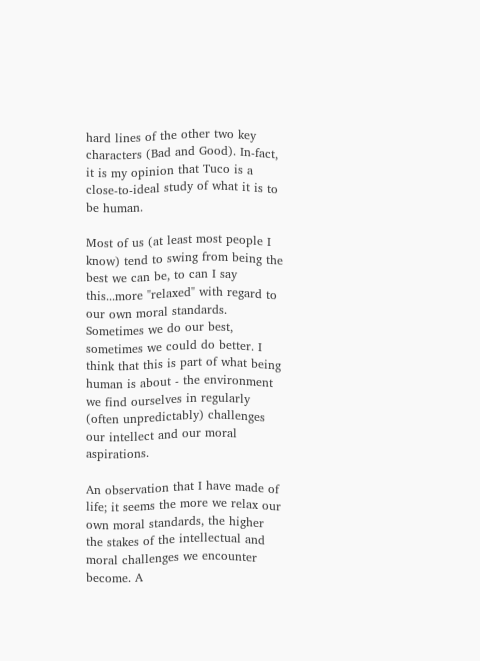hard lines of the other two key characters (Bad and Good). In-fact, it is my opinion that Tuco is a close-to-ideal study of what it is to be human.

Most of us (at least most people I know) tend to swing from being the best we can be, to can I say this...more "relaxed" with regard to our own moral standards. Sometimes we do our best, sometimes we could do better. I think that this is part of what being human is about - the environment we find ourselves in regularly (often unpredictably) challenges our intellect and our moral aspirations.

An observation that I have made of life; it seems the more we relax our own moral standards, the higher the stakes of the intellectual and moral challenges we encounter become. A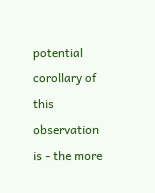potential corollary of this observation is - the more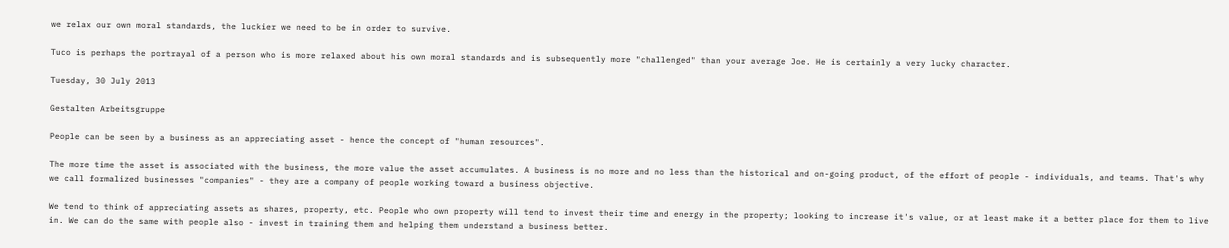we relax our own moral standards, the luckier we need to be in order to survive.

Tuco is perhaps the portrayal of a person who is more relaxed about his own moral standards and is subsequently more "challenged" than your average Joe. He is certainly a very lucky character.

Tuesday, 30 July 2013

Gestalten Arbeitsgruppe

People can be seen by a business as an appreciating asset - hence the concept of "human resources".

The more time the asset is associated with the business, the more value the asset accumulates. A business is no more and no less than the historical and on-going product, of the effort of people - individuals, and teams. That's why we call formalized businesses "companies" - they are a company of people working toward a business objective.

We tend to think of appreciating assets as shares, property, etc. People who own property will tend to invest their time and energy in the property; looking to increase it's value, or at least make it a better place for them to live in. We can do the same with people also - invest in training them and helping them understand a business better.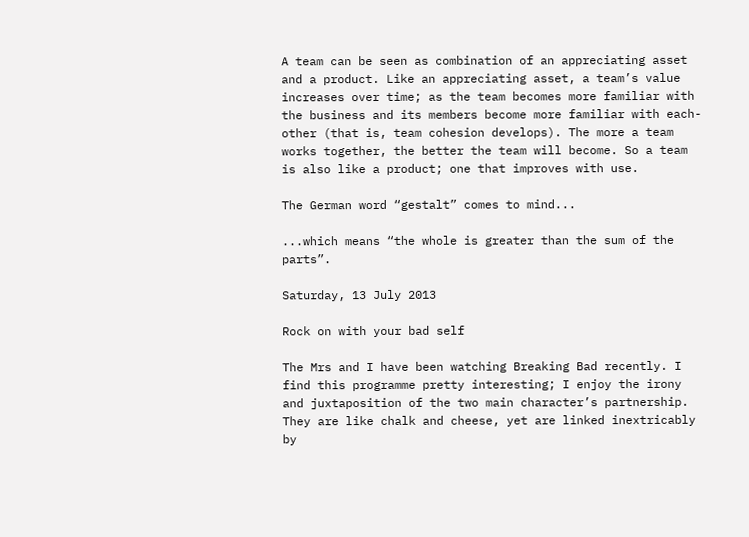A team can be seen as combination of an appreciating asset and a product. Like an appreciating asset, a team’s value increases over time; as the team becomes more familiar with the business and its members become more familiar with each-other (that is, team cohesion develops). The more a team works together, the better the team will become. So a team is also like a product; one that improves with use.

The German word “gestalt” comes to mind...

...which means “the whole is greater than the sum of the parts”.

Saturday, 13 July 2013

Rock on with your bad self

The Mrs and I have been watching Breaking Bad recently. I find this programme pretty interesting; I enjoy the irony and juxtaposition of the two main character’s partnership. They are like chalk and cheese, yet are linked inextricably by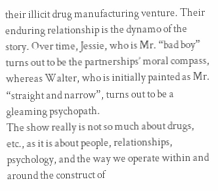their illicit drug manufacturing venture. Their enduring relationship is the dynamo of the story. Over time, Jessie, who is Mr. “bad boy” turns out to be the partnerships’ moral compass, whereas Walter, who is initially painted as Mr. “straight and narrow”, turns out to be a gleaming psychopath.
The show really is not so much about drugs, etc., as it is about people, relationships, psychology, and the way we operate within and around the construct of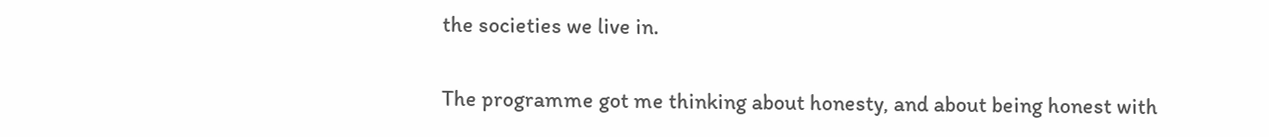the societies we live in.

The programme got me thinking about honesty, and about being honest with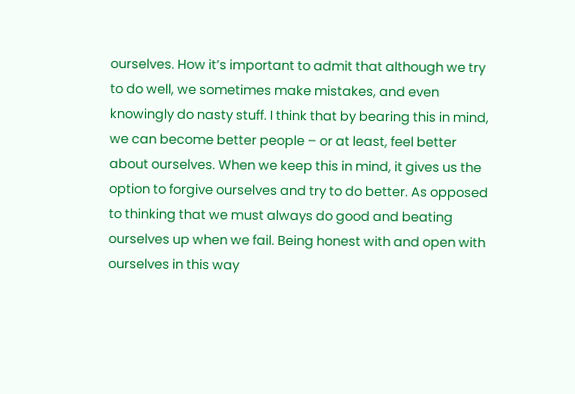ourselves. How it’s important to admit that although we try to do well, we sometimes make mistakes, and even knowingly do nasty stuff. I think that by bearing this in mind, we can become better people – or at least, feel better about ourselves. When we keep this in mind, it gives us the option to forgive ourselves and try to do better. As opposed to thinking that we must always do good and beating ourselves up when we fail. Being honest with and open with ourselves in this way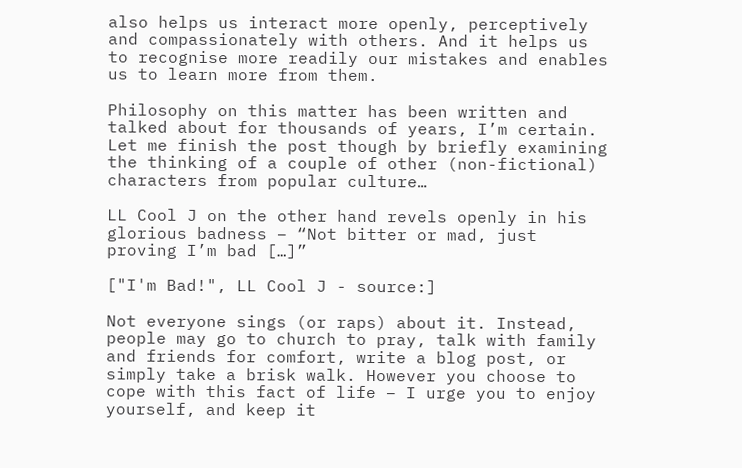also helps us interact more openly, perceptively and compassionately with others. And it helps us to recognise more readily our mistakes and enables us to learn more from them.

Philosophy on this matter has been written and talked about for thousands of years, I’m certain. Let me finish the post though by briefly examining the thinking of a couple of other (non-fictional) characters from popular culture…

LL Cool J on the other hand revels openly in his glorious badness – “Not bitter or mad, just proving I’m bad […]”

["I'm Bad!", LL Cool J - source:]

Not everyone sings (or raps) about it. Instead, people may go to church to pray, talk with family and friends for comfort, write a blog post, or simply take a brisk walk. However you choose to cope with this fact of life – I urge you to enjoy yourself, and keep it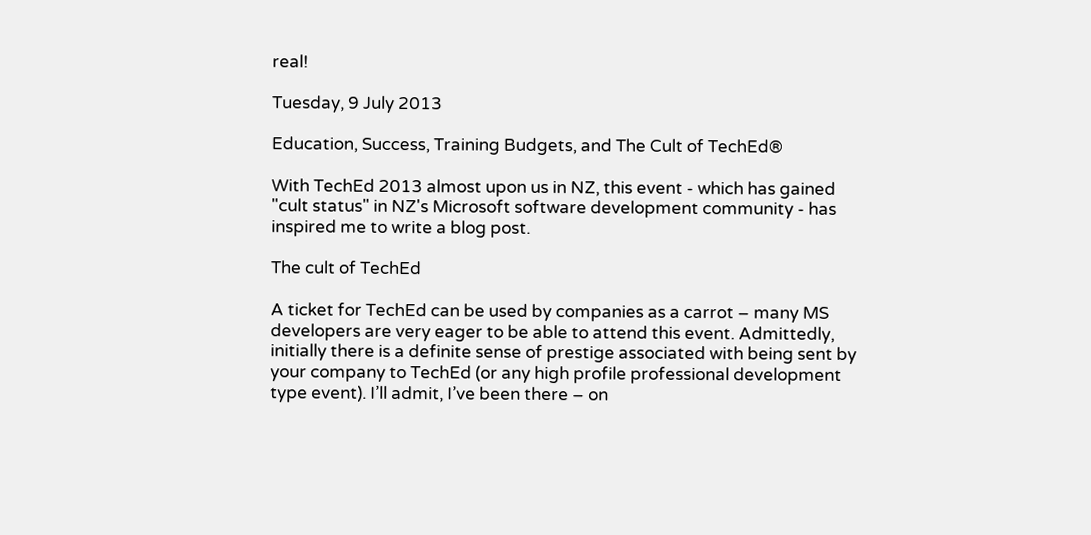real!

Tuesday, 9 July 2013

Education, Success, Training Budgets, and The Cult of TechEd®

With TechEd 2013 almost upon us in NZ, this event - which has gained "cult status" in NZ's Microsoft software development community - has inspired me to write a blog post.

The cult of TechEd

A ticket for TechEd can be used by companies as a carrot – many MS developers are very eager to be able to attend this event. Admittedly, initially there is a definite sense of prestige associated with being sent by your company to TechEd (or any high profile professional development type event). I’ll admit, I’ve been there – on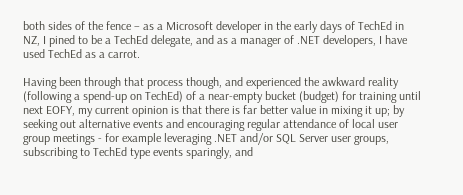both sides of the fence – as a Microsoft developer in the early days of TechEd in NZ, I pined to be a TechEd delegate, and as a manager of .NET developers, I have used TechEd as a carrot.

Having been through that process though, and experienced the awkward reality (following a spend-up on TechEd) of a near-empty bucket (budget) for training until next EOFY, my current opinion is that there is far better value in mixing it up; by seeking out alternative events and encouraging regular attendance of local user group meetings - for example leveraging .NET and/or SQL Server user groups, subscribing to TechEd type events sparingly, and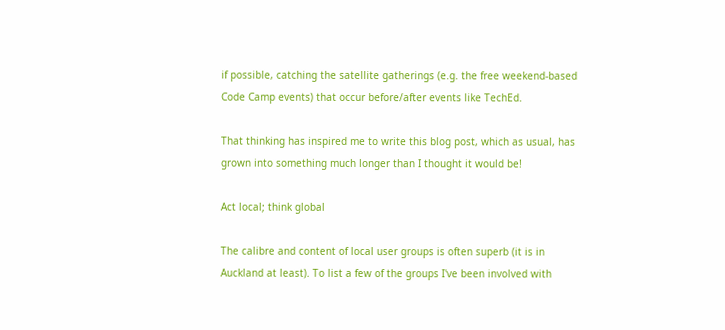if possible, catching the satellite gatherings (e.g. the free weekend-based Code Camp events) that occur before/after events like TechEd.

That thinking has inspired me to write this blog post, which as usual, has grown into something much longer than I thought it would be!

Act local; think global

The calibre and content of local user groups is often superb (it is in Auckland at least). To list a few of the groups I've been involved with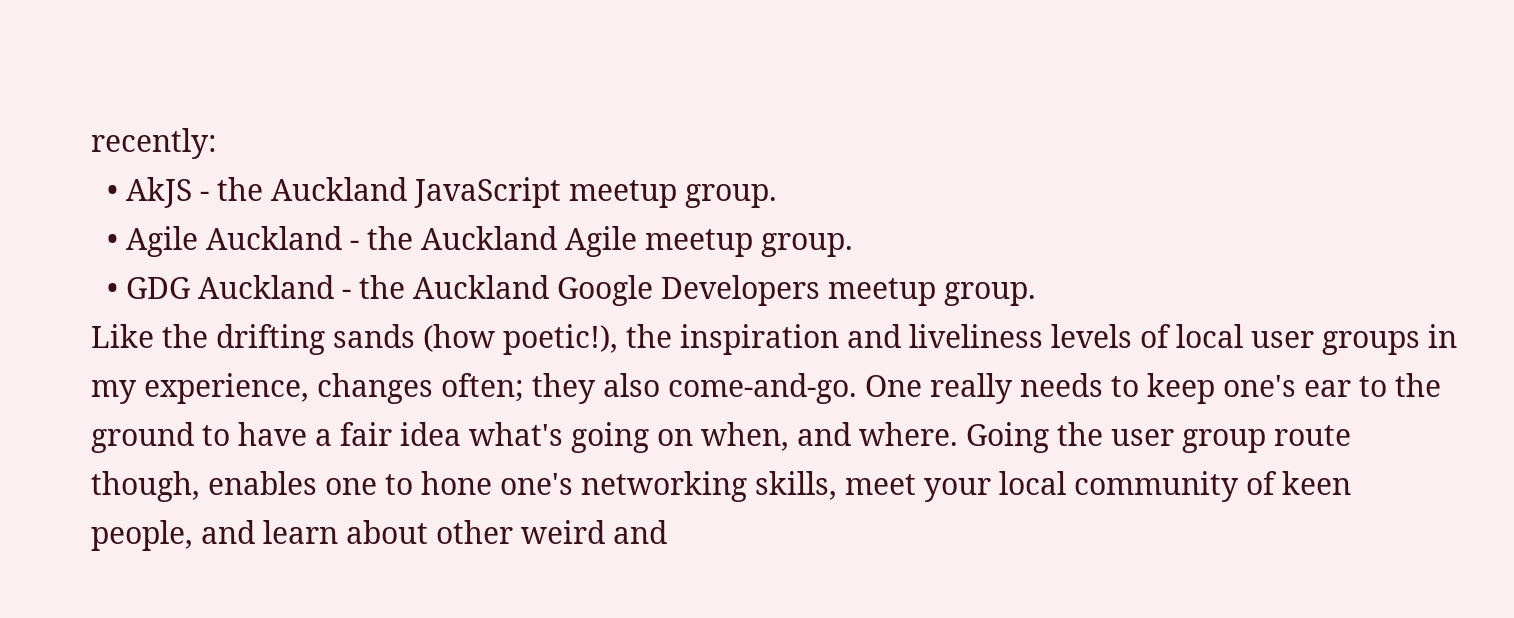recently:
  • AkJS - the Auckland JavaScript meetup group.
  • Agile Auckland - the Auckland Agile meetup group.
  • GDG Auckland - the Auckland Google Developers meetup group.
Like the drifting sands (how poetic!), the inspiration and liveliness levels of local user groups in my experience, changes often; they also come-and-go. One really needs to keep one's ear to the ground to have a fair idea what's going on when, and where. Going the user group route though, enables one to hone one's networking skills, meet your local community of keen people, and learn about other weird and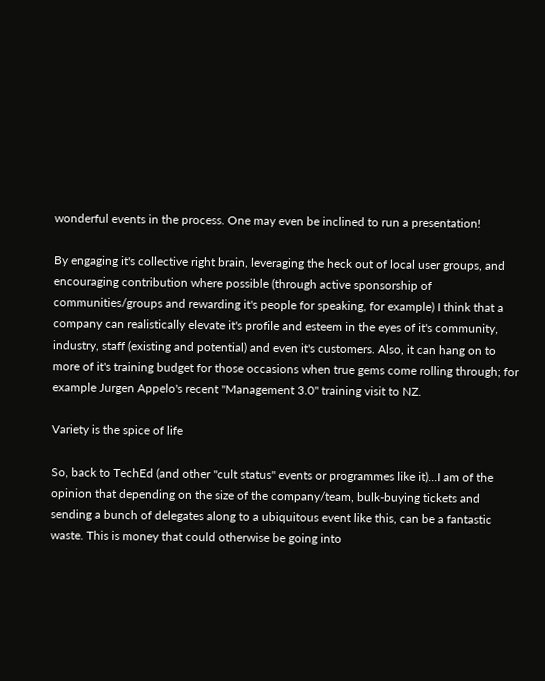wonderful events in the process. One may even be inclined to run a presentation!

By engaging it's collective right brain, leveraging the heck out of local user groups, and encouraging contribution where possible (through active sponsorship of communities/groups and rewarding it's people for speaking, for example) I think that a company can realistically elevate it's profile and esteem in the eyes of it's community, industry, staff (existing and potential) and even it's customers. Also, it can hang on to more of it's training budget for those occasions when true gems come rolling through; for example Jurgen Appelo's recent "Management 3.0" training visit to NZ.

Variety is the spice of life

So, back to TechEd (and other "cult status" events or programmes like it)...I am of the opinion that depending on the size of the company/team, bulk-buying tickets and sending a bunch of delegates along to a ubiquitous event like this, can be a fantastic waste. This is money that could otherwise be going into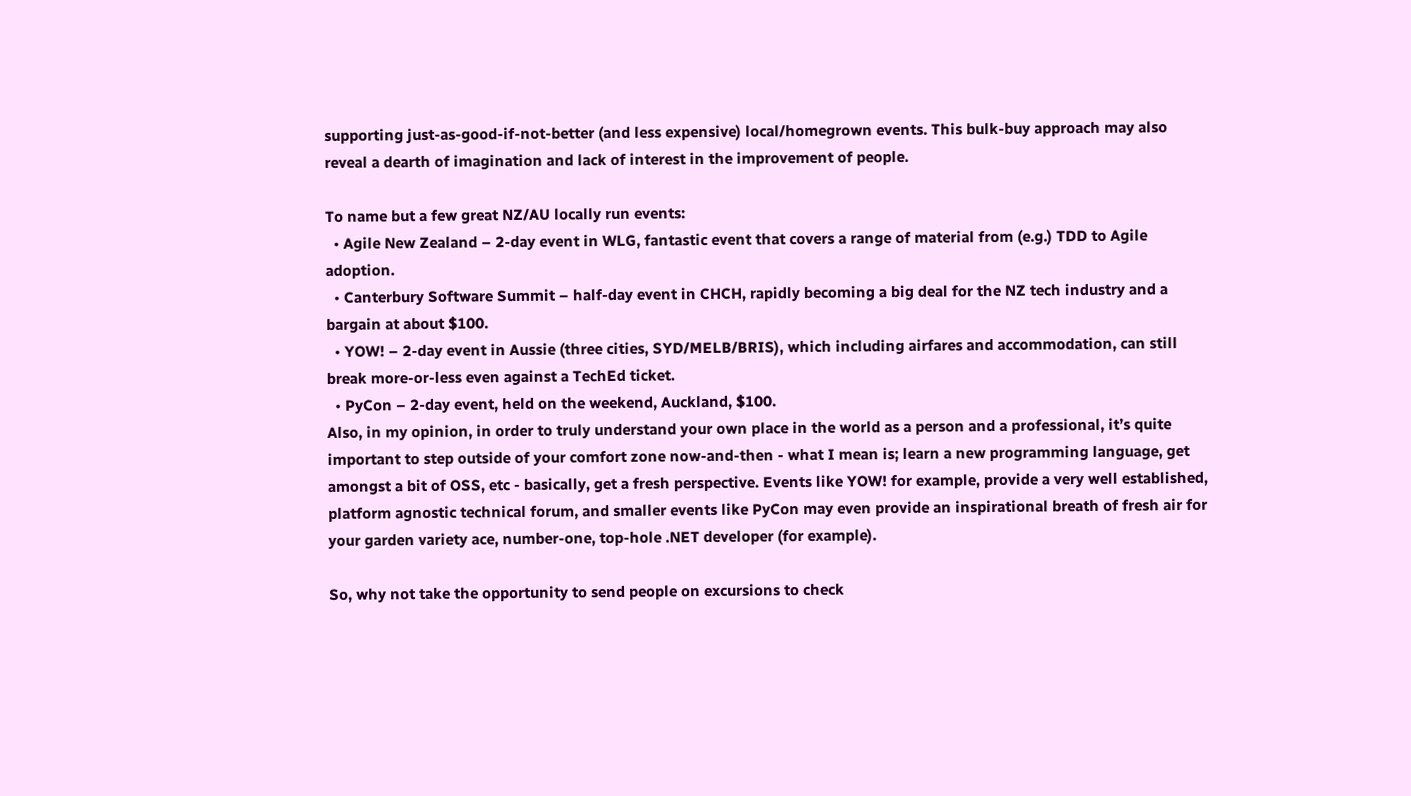supporting just-as-good-if-not-better (and less expensive) local/homegrown events. This bulk-buy approach may also reveal a dearth of imagination and lack of interest in the improvement of people.

To name but a few great NZ/AU locally run events:
  • Agile New Zealand – 2-day event in WLG, fantastic event that covers a range of material from (e.g.) TDD to Agile adoption.
  • Canterbury Software Summit – half-day event in CHCH, rapidly becoming a big deal for the NZ tech industry and a bargain at about $100.
  • YOW! – 2-day event in Aussie (three cities, SYD/MELB/BRIS), which including airfares and accommodation, can still break more-or-less even against a TechEd ticket.
  • PyCon – 2-day event, held on the weekend, Auckland, $100.
Also, in my opinion, in order to truly understand your own place in the world as a person and a professional, it’s quite important to step outside of your comfort zone now-and-then - what I mean is; learn a new programming language, get amongst a bit of OSS, etc - basically, get a fresh perspective. Events like YOW! for example, provide a very well established, platform agnostic technical forum, and smaller events like PyCon may even provide an inspirational breath of fresh air for your garden variety ace, number-one, top-hole .NET developer (for example).

So, why not take the opportunity to send people on excursions to check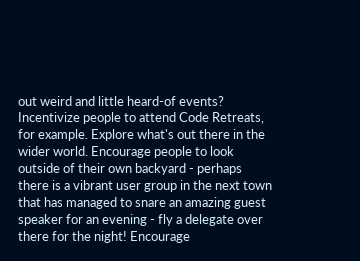out weird and little heard-of events? Incentivize people to attend Code Retreats, for example. Explore what's out there in the wider world. Encourage people to look outside of their own backyard - perhaps there is a vibrant user group in the next town that has managed to snare an amazing guest speaker for an evening - fly a delegate over there for the night! Encourage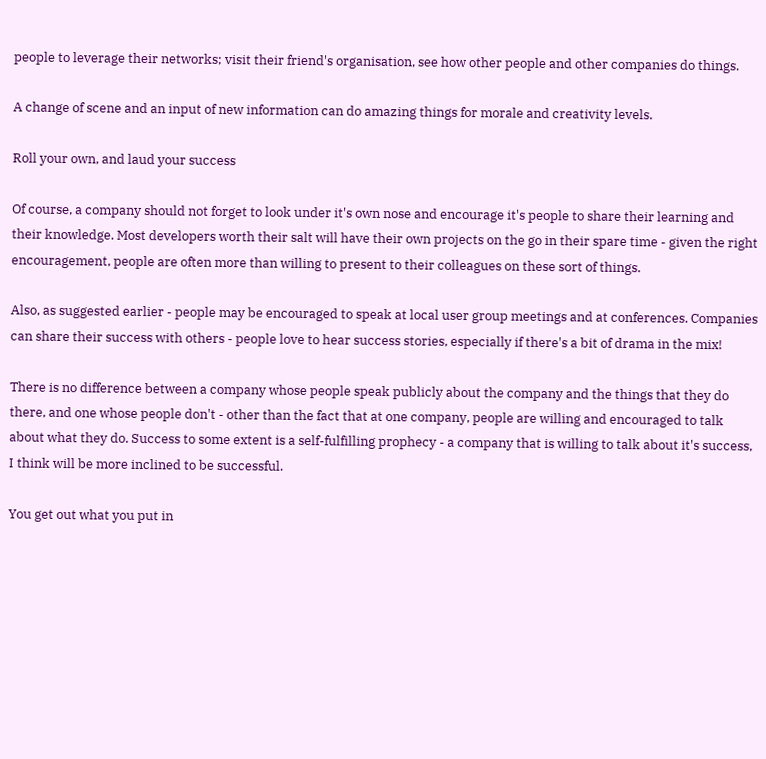people to leverage their networks; visit their friend's organisation, see how other people and other companies do things.

A change of scene and an input of new information can do amazing things for morale and creativity levels.

Roll your own, and laud your success

Of course, a company should not forget to look under it's own nose and encourage it's people to share their learning and their knowledge. Most developers worth their salt will have their own projects on the go in their spare time - given the right encouragement, people are often more than willing to present to their colleagues on these sort of things.

Also, as suggested earlier - people may be encouraged to speak at local user group meetings and at conferences. Companies can share their success with others - people love to hear success stories, especially if there's a bit of drama in the mix!

There is no difference between a company whose people speak publicly about the company and the things that they do there, and one whose people don't - other than the fact that at one company, people are willing and encouraged to talk about what they do. Success to some extent is a self-fulfilling prophecy - a company that is willing to talk about it's success, I think will be more inclined to be successful.

You get out what you put in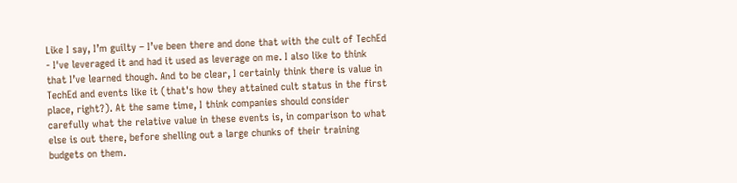Like I say, I’m guilty – I’ve been there and done that with the cult of TechEd - I've leveraged it and had it used as leverage on me. I also like to think that I’ve learned though. And to be clear, I certainly think there is value in TechEd and events like it (that's how they attained cult status in the first place, right?). At the same time, I think companies should consider carefully what the relative value in these events is, in comparison to what else is out there, before shelling out a large chunks of their training budgets on them.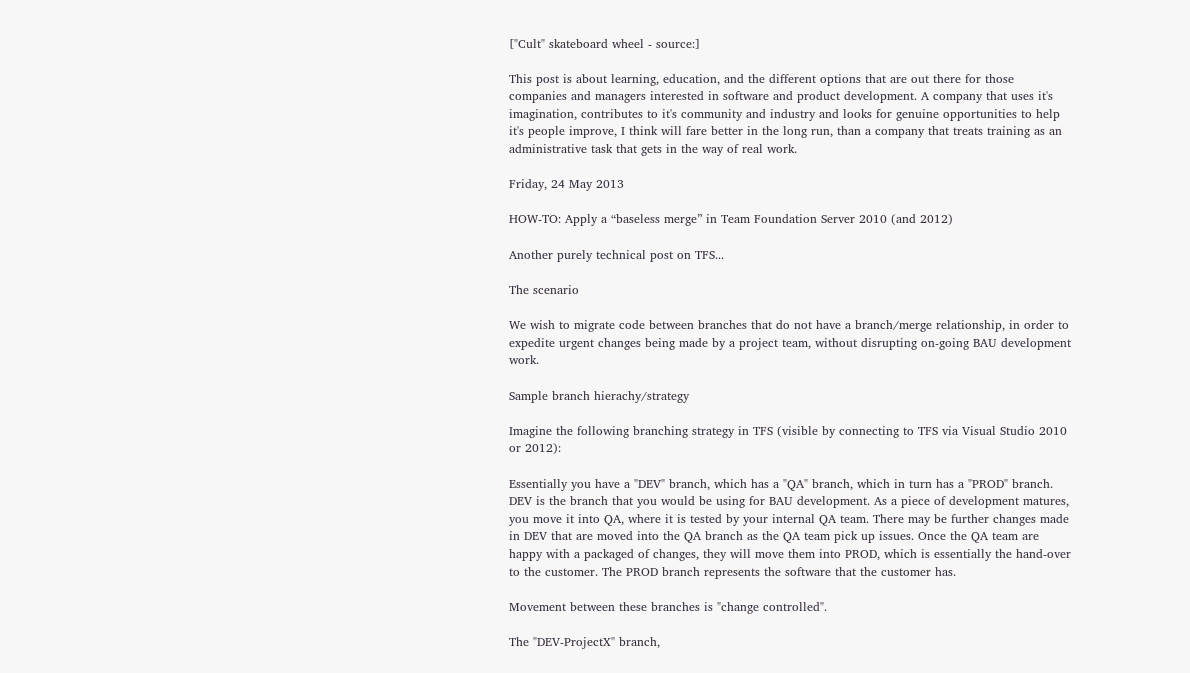["Cult" skateboard wheel - source:]

This post is about learning, education, and the different options that are out there for those companies and managers interested in software and product development. A company that uses it's imagination, contributes to it's community and industry and looks for genuine opportunities to help it's people improve, I think will fare better in the long run, than a company that treats training as an administrative task that gets in the way of real work.

Friday, 24 May 2013

HOW-TO: Apply a “baseless merge” in Team Foundation Server 2010 (and 2012)

Another purely technical post on TFS...

The scenario

We wish to migrate code between branches that do not have a branch/merge relationship, in order to expedite urgent changes being made by a project team, without disrupting on-going BAU development work.

Sample branch hierachy/strategy

Imagine the following branching strategy in TFS (visible by connecting to TFS via Visual Studio 2010 or 2012):

Essentially you have a "DEV" branch, which has a "QA" branch, which in turn has a "PROD" branch. DEV is the branch that you would be using for BAU development. As a piece of development matures, you move it into QA, where it is tested by your internal QA team. There may be further changes made in DEV that are moved into the QA branch as the QA team pick up issues. Once the QA team are happy with a packaged of changes, they will move them into PROD, which is essentially the hand-over to the customer. The PROD branch represents the software that the customer has.

Movement between these branches is "change controlled".

The "DEV-ProjectX" branch,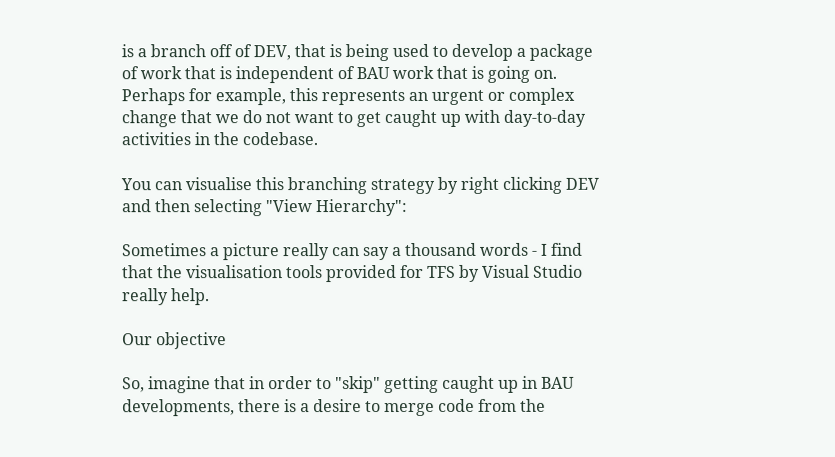is a branch off of DEV, that is being used to develop a package of work that is independent of BAU work that is going on. Perhaps for example, this represents an urgent or complex change that we do not want to get caught up with day-to-day activities in the codebase.

You can visualise this branching strategy by right clicking DEV and then selecting "View Hierarchy":

Sometimes a picture really can say a thousand words - I find that the visualisation tools provided for TFS by Visual Studio really help.

Our objective

So, imagine that in order to "skip" getting caught up in BAU developments, there is a desire to merge code from the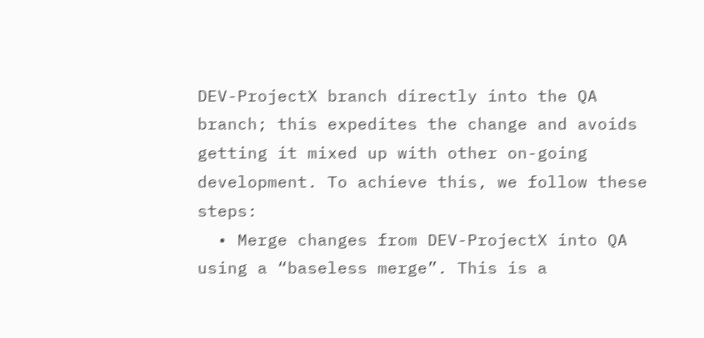DEV-ProjectX branch directly into the QA branch; this expedites the change and avoids getting it mixed up with other on-going development. To achieve this, we follow these steps:
  • Merge changes from DEV-ProjectX into QA using a “baseless merge”. This is a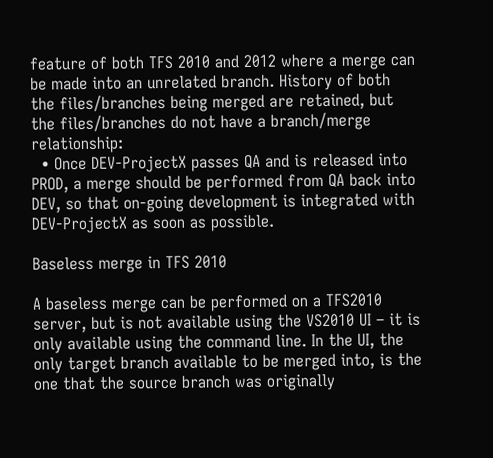feature of both TFS 2010 and 2012 where a merge can be made into an unrelated branch. History of both the files/branches being merged are retained, but the files/branches do not have a branch/merge relationship:
  • Once DEV-ProjectX passes QA and is released into PROD, a merge should be performed from QA back into DEV, so that on-going development is integrated with DEV-ProjectX as soon as possible.

Baseless merge in TFS 2010

A baseless merge can be performed on a TFS2010 server, but is not available using the VS2010 UI – it is only available using the command line. In the UI, the only target branch available to be merged into, is the one that the source branch was originally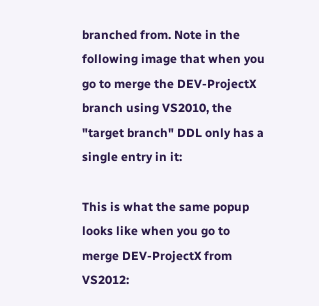branched from. Note in the following image that when you go to merge the DEV-ProjectX branch using VS2010, the "target branch" DDL only has a single entry in it:

This is what the same popup looks like when you go to merge DEV-ProjectX from VS2012: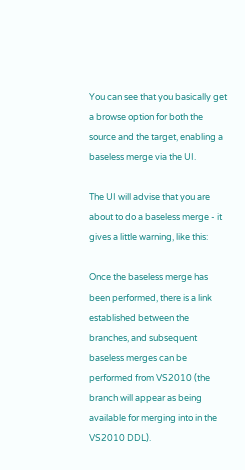You can see that you basically get a browse option for both the source and the target, enabling a baseless merge via the UI.

The UI will advise that you are about to do a baseless merge - it gives a little warning, like this:

Once the baseless merge has been performed, there is a link established between the branches, and subsequent baseless merges can be performed from VS2010 (the branch will appear as being available for merging into in the VS2010 DDL).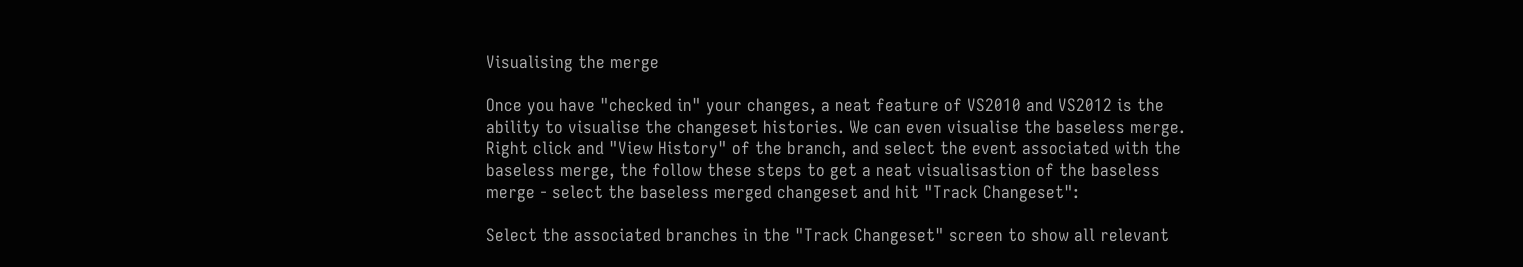Visualising the merge

Once you have "checked in" your changes, a neat feature of VS2010 and VS2012 is the ability to visualise the changeset histories. We can even visualise the baseless merge. Right click and "View History" of the branch, and select the event associated with the baseless merge, the follow these steps to get a neat visualisastion of the baseless merge - select the baseless merged changeset and hit "Track Changeset":

Select the associated branches in the "Track Changeset" screen to show all relevant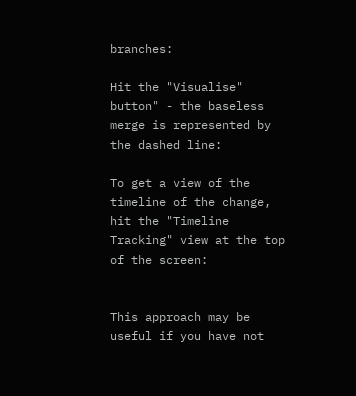branches:

Hit the "Visualise" button" - the baseless merge is represented by the dashed line:

To get a view of the timeline of the change, hit the "Timeline Tracking" view at the top of the screen:


This approach may be useful if you have not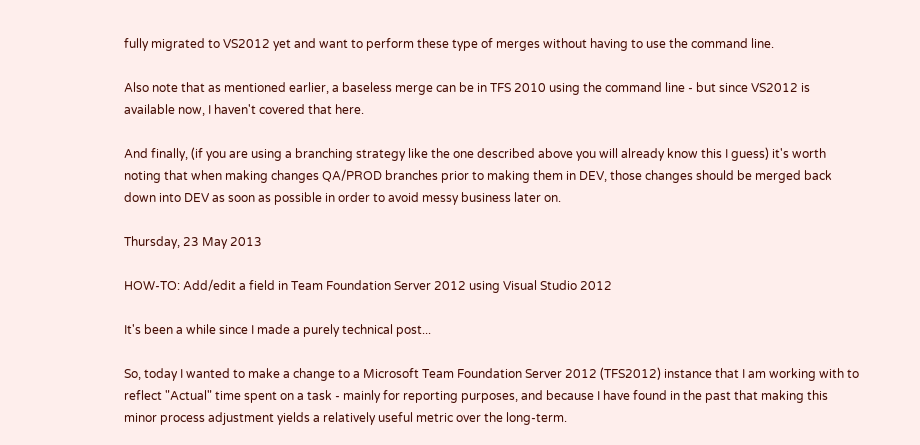fully migrated to VS2012 yet and want to perform these type of merges without having to use the command line.

Also note that as mentioned earlier, a baseless merge can be in TFS 2010 using the command line - but since VS2012 is available now, I haven't covered that here.

And finally, (if you are using a branching strategy like the one described above you will already know this I guess) it's worth noting that when making changes QA/PROD branches prior to making them in DEV, those changes should be merged back down into DEV as soon as possible in order to avoid messy business later on.

Thursday, 23 May 2013

HOW-TO: Add/edit a field in Team Foundation Server 2012 using Visual Studio 2012

It's been a while since I made a purely technical post...

So, today I wanted to make a change to a Microsoft Team Foundation Server 2012 (TFS2012) instance that I am working with to reflect "Actual" time spent on a task - mainly for reporting purposes, and because I have found in the past that making this minor process adjustment yields a relatively useful metric over the long-term.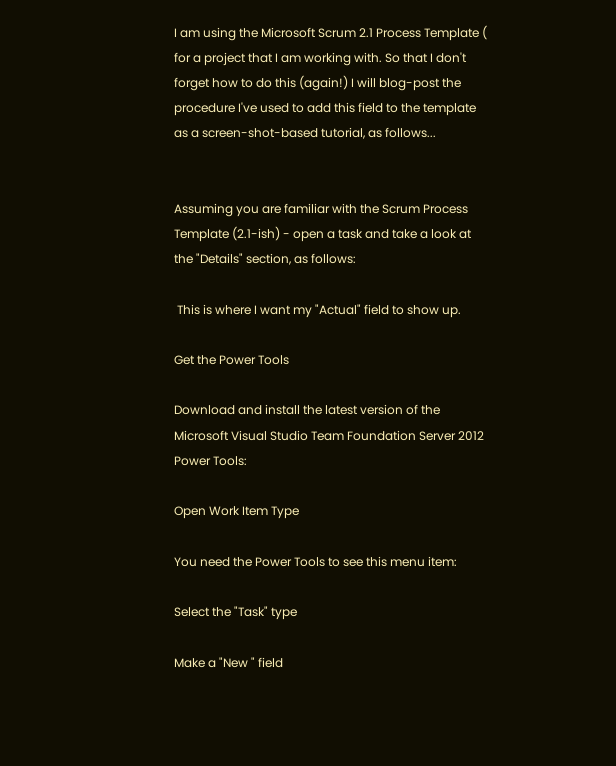I am using the Microsoft Scrum 2.1 Process Template ( for a project that I am working with. So that I don't forget how to do this (again!) I will blog-post the procedure I've used to add this field to the template as a screen-shot-based tutorial, as follows...


Assuming you are familiar with the Scrum Process Template (2.1-ish) - open a task and take a look at the "Details" section, as follows:

 This is where I want my "Actual" field to show up.

Get the Power Tools

Download and install the latest version of the Microsoft Visual Studio Team Foundation Server 2012 Power Tools:

Open Work Item Type

You need the Power Tools to see this menu item:

Select the "Task" type

Make a "New " field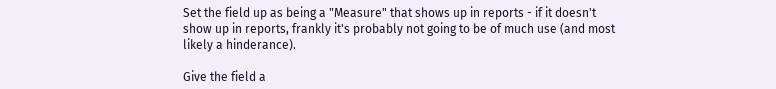Set the field up as being a "Measure" that shows up in reports - if it doesn't show up in reports, frankly it's probably not going to be of much use (and most likely a hinderance).

Give the field a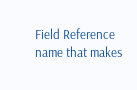Field Reference name that makes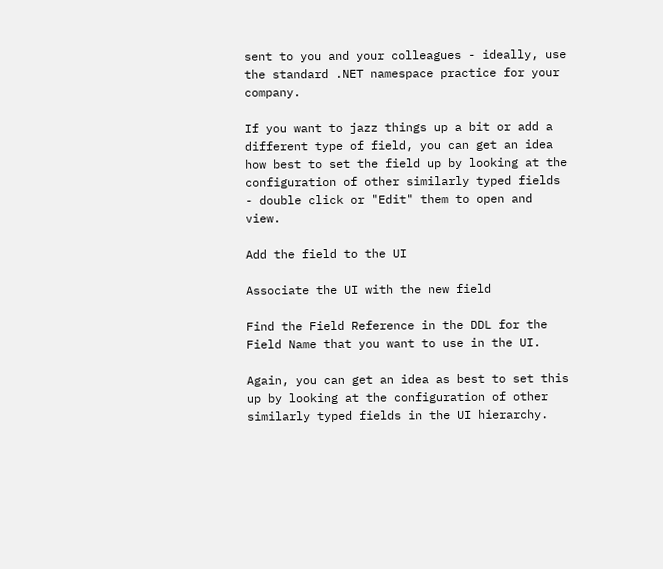sent to you and your colleagues - ideally, use the standard .NET namespace practice for your company.

If you want to jazz things up a bit or add a different type of field, you can get an idea how best to set the field up by looking at the configuration of other similarly typed fields - double click or "Edit" them to open and view.

Add the field to the UI

Associate the UI with the new field

Find the Field Reference in the DDL for the Field Name that you want to use in the UI.

Again, you can get an idea as best to set this up by looking at the configuration of other similarly typed fields in the UI hierarchy.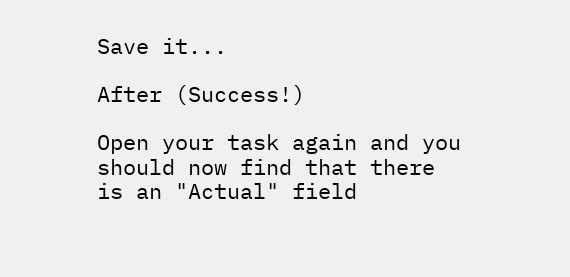Save it...

After (Success!)

Open your task again and you should now find that there is an "Actual" field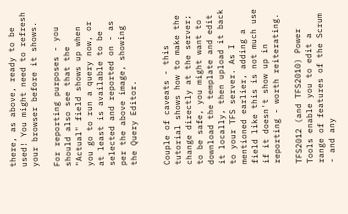there, as above, ready to be used! You might need to refresh your browser before it shows.

For reporting purposes - you should also see that the "Actual" field shows up when you go to run a query now, or at least is available to be selected and reported on - as per the above image, showing the Query Editor.


Couple of caveats - this tutorial shows how to make the change directly at the server; to be safe, you might want to download the template and edit it locally, then upload it back to your TFS server. As I mentioned earlier, adding a field like this is not much use if it doesn't show up in reporting - worth reiterating.

TFS2012 (and TFS2010) Power Tools enable you to edit a range of features of the Scrum - and any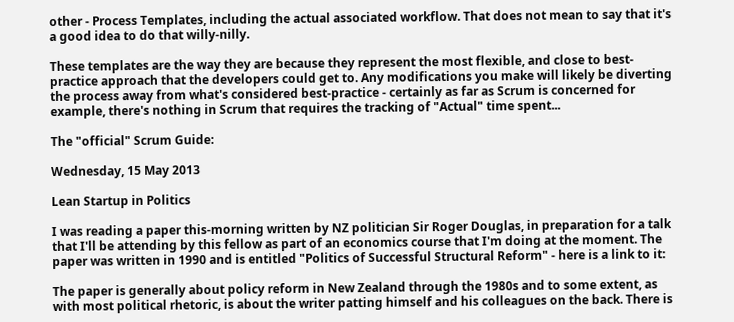other - Process Templates, including the actual associated workflow. That does not mean to say that it's a good idea to do that willy-nilly.

These templates are the way they are because they represent the most flexible, and close to best-practice approach that the developers could get to. Any modifications you make will likely be diverting the process away from what's considered best-practice - certainly as far as Scrum is concerned for example, there's nothing in Scrum that requires the tracking of "Actual" time spent...

The "official" Scrum Guide:

Wednesday, 15 May 2013

Lean Startup in Politics

I was reading a paper this-morning written by NZ politician Sir Roger Douglas, in preparation for a talk that I'll be attending by this fellow as part of an economics course that I'm doing at the moment. The paper was written in 1990 and is entitled "Politics of Successful Structural Reform" - here is a link to it:

The paper is generally about policy reform in New Zealand through the 1980s and to some extent, as with most political rhetoric, is about the writer patting himself and his colleagues on the back. There is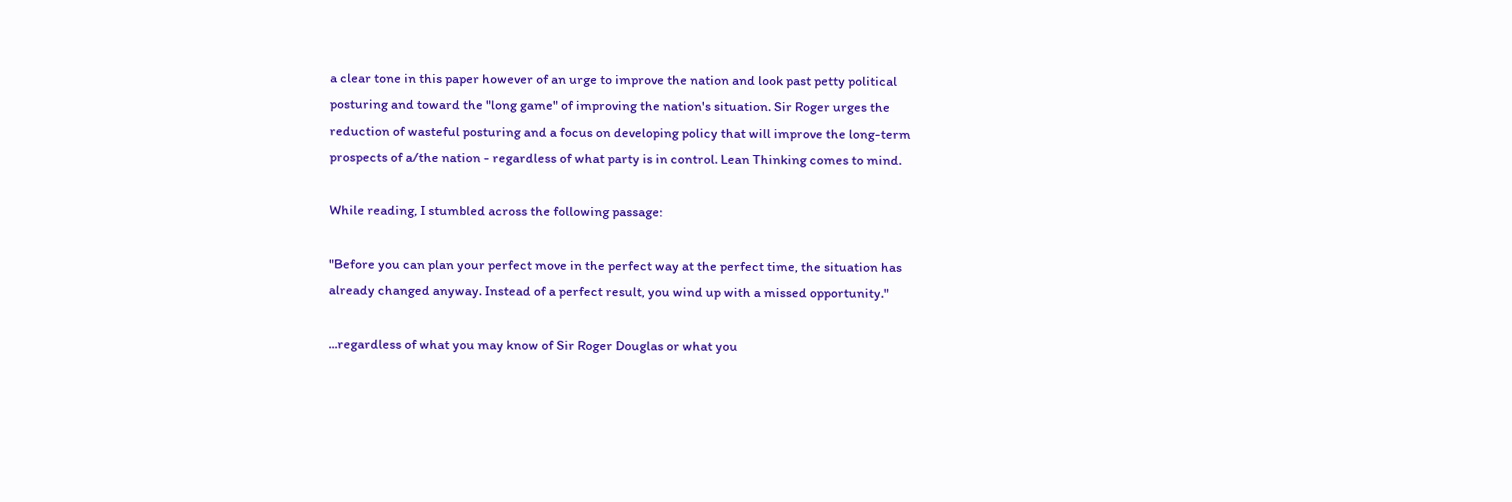a clear tone in this paper however of an urge to improve the nation and look past petty political posturing and toward the "long game" of improving the nation's situation. Sir Roger urges the reduction of wasteful posturing and a focus on developing policy that will improve the long-term prospects of a/the nation - regardless of what party is in control. Lean Thinking comes to mind.

While reading, I stumbled across the following passage:

"Before you can plan your perfect move in the perfect way at the perfect time, the situation has already changed anyway. Instead of a perfect result, you wind up with a missed opportunity."

...regardless of what you may know of Sir Roger Douglas or what you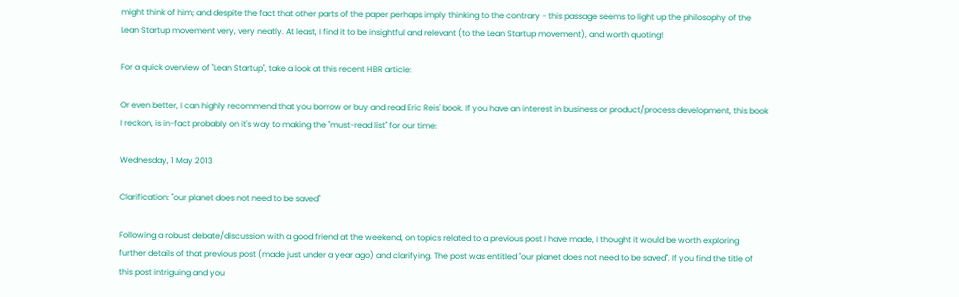might think of him; and despite the fact that other parts of the paper perhaps imply thinking to the contrary - this passage seems to light up the philosophy of the Lean Startup movement very, very neatly. At least, I find it to be insightful and relevant (to the Lean Startup movement), and worth quoting!

For a quick overview of "Lean Startup", take a look at this recent HBR article:

Or even better, I can highly recommend that you borrow or buy and read Eric Reis' book. If you have an interest in business or product/process development, this book I reckon, is in-fact probably on it's way to making the "must-read list" for our time:

Wednesday, 1 May 2013

Clarification: "our planet does not need to be saved"

Following a robust debate/discussion with a good friend at the weekend, on topics related to a previous post I have made, I thought it would be worth exploring further details of that previous post (made just under a year ago) and clarifying. The post was entitled "our planet does not need to be saved". If you find the title of this post intriguing and you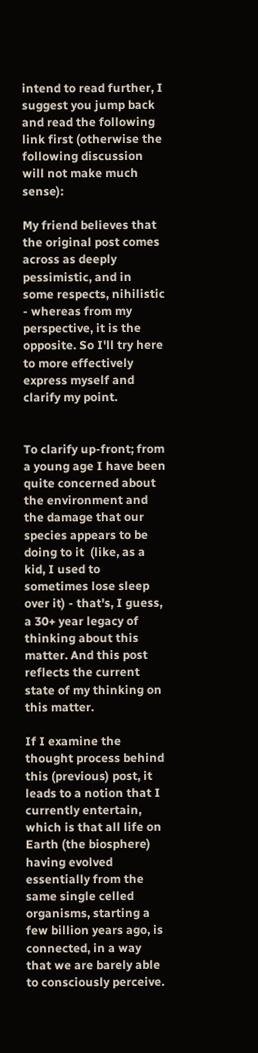intend to read further, I suggest you jump back and read the following link first (otherwise the following discussion will not make much sense):

My friend believes that the original post comes across as deeply pessimistic, and in some respects, nihilistic - whereas from my perspective, it is the opposite. So I'll try here to more effectively express myself and clarify my point.


To clarify up-front; from a young age I have been quite concerned about the environment and the damage that our species appears to be doing to it  (like, as a kid, I used to sometimes lose sleep over it) - that's, I guess, a 30+ year legacy of thinking about this matter. And this post reflects the current state of my thinking on this matter.

If I examine the thought process behind this (previous) post, it leads to a notion that I currently entertain, which is that all life on Earth (the biosphere) having evolved essentially from the same single celled organisms, starting a few billion years ago, is connected, in a way that we are barely able to consciously perceive.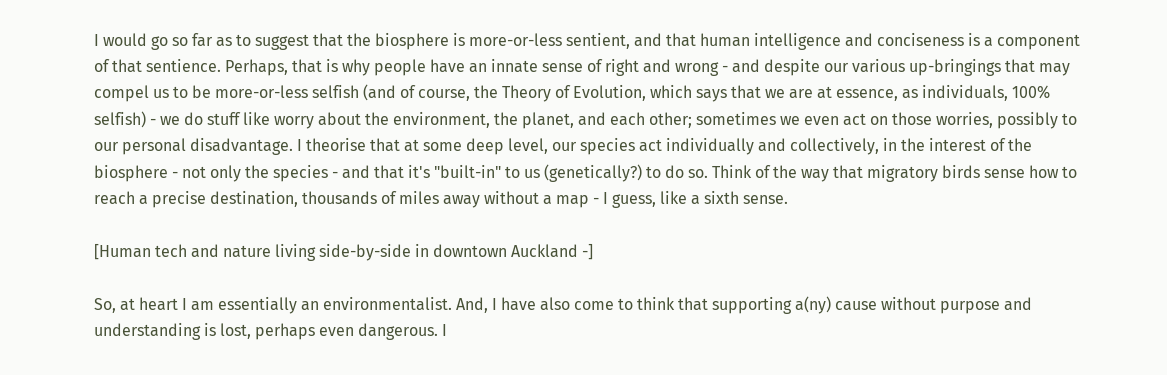I would go so far as to suggest that the biosphere is more-or-less sentient, and that human intelligence and conciseness is a component of that sentience. Perhaps, that is why people have an innate sense of right and wrong - and despite our various up-bringings that may compel us to be more-or-less selfish (and of course, the Theory of Evolution, which says that we are at essence, as individuals, 100% selfish) - we do stuff like worry about the environment, the planet, and each other; sometimes we even act on those worries, possibly to our personal disadvantage. I theorise that at some deep level, our species act individually and collectively, in the interest of the biosphere - not only the species - and that it's "built-in" to us (genetically?) to do so. Think of the way that migratory birds sense how to reach a precise destination, thousands of miles away without a map - I guess, like a sixth sense.

[Human tech and nature living side-by-side in downtown Auckland -]

So, at heart I am essentially an environmentalist. And, I have also come to think that supporting a(ny) cause without purpose and understanding is lost, perhaps even dangerous. I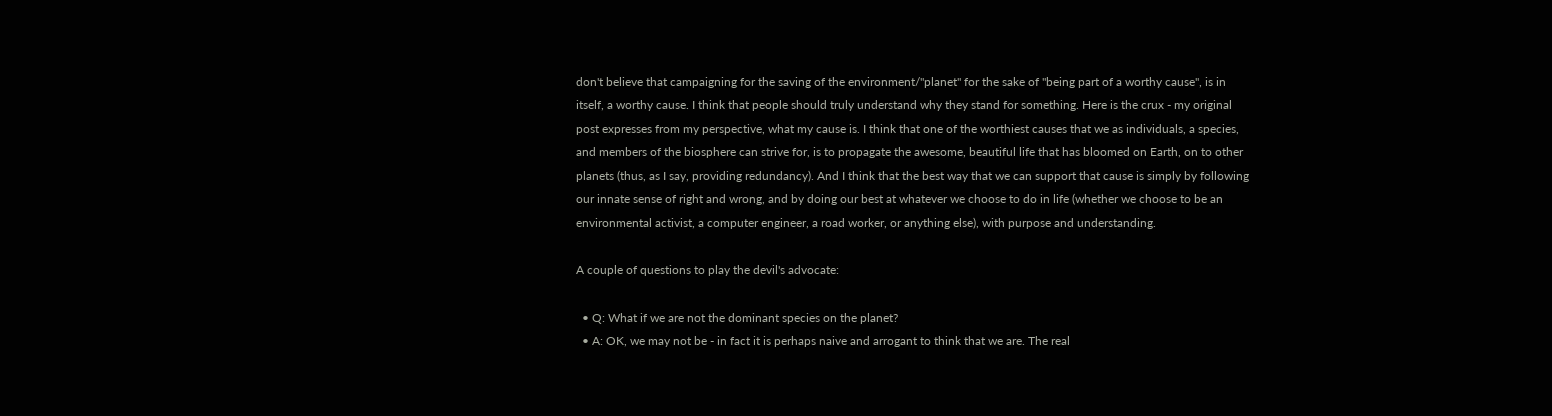don't believe that campaigning for the saving of the environment/"planet" for the sake of "being part of a worthy cause", is in itself, a worthy cause. I think that people should truly understand why they stand for something. Here is the crux - my original post expresses from my perspective, what my cause is. I think that one of the worthiest causes that we as individuals, a species, and members of the biosphere can strive for, is to propagate the awesome, beautiful life that has bloomed on Earth, on to other planets (thus, as I say, providing redundancy). And I think that the best way that we can support that cause is simply by following our innate sense of right and wrong, and by doing our best at whatever we choose to do in life (whether we choose to be an environmental activist, a computer engineer, a road worker, or anything else), with purpose and understanding.

A couple of questions to play the devil's advocate:

  • Q: What if we are not the dominant species on the planet?
  • A: OK, we may not be - in fact it is perhaps naive and arrogant to think that we are. The real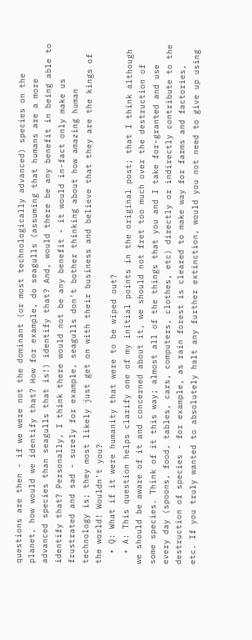questions are then - if we were not the dominant (or most technologically advanced) species on the planet, how would we identify that? How for example, do seagulls (assuming that humans are a more advanced species than seagulls that is!) identify that? And, would there be any benefit in being able to identify that? Personally, I think there would not be any benefit - it would in-fact only make us frustrated and sad - surely for example, seagulls don't bother thinking about how amazing human technology is; they most likely just get on with their business and believe that they are the kings of the world! Wouldn't you?
  • Q: What if it were humanity that were to be wiped out?
  • A: This question helps clarify one of my initial points in the original post; that I think although we should be aware of it and concerned about it, we should not fret too much over the destruction of some species. Think of it this way; almost all of the things that you and I take for-granted and use every day (spoons, food, tables, cars, computers, clothes, etc) directly or indirectly contribute to the destruction of species - for example, as rain forest is cleared to make way for farms and factories, etc. If you truly wanted to absolutely halt any further extinction, would you not need to give up using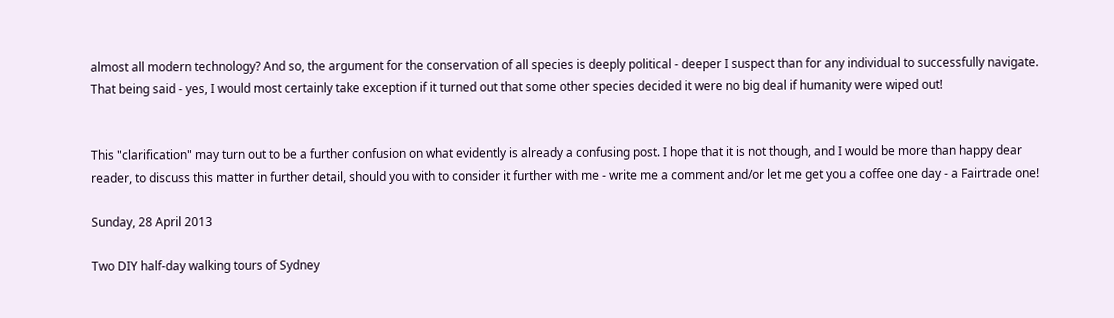almost all modern technology? And so, the argument for the conservation of all species is deeply political - deeper I suspect than for any individual to successfully navigate. That being said - yes, I would most certainly take exception if it turned out that some other species decided it were no big deal if humanity were wiped out!


This "clarification" may turn out to be a further confusion on what evidently is already a confusing post. I hope that it is not though, and I would be more than happy dear reader, to discuss this matter in further detail, should you with to consider it further with me - write me a comment and/or let me get you a coffee one day - a Fairtrade one!

Sunday, 28 April 2013

Two DIY half-day walking tours of Sydney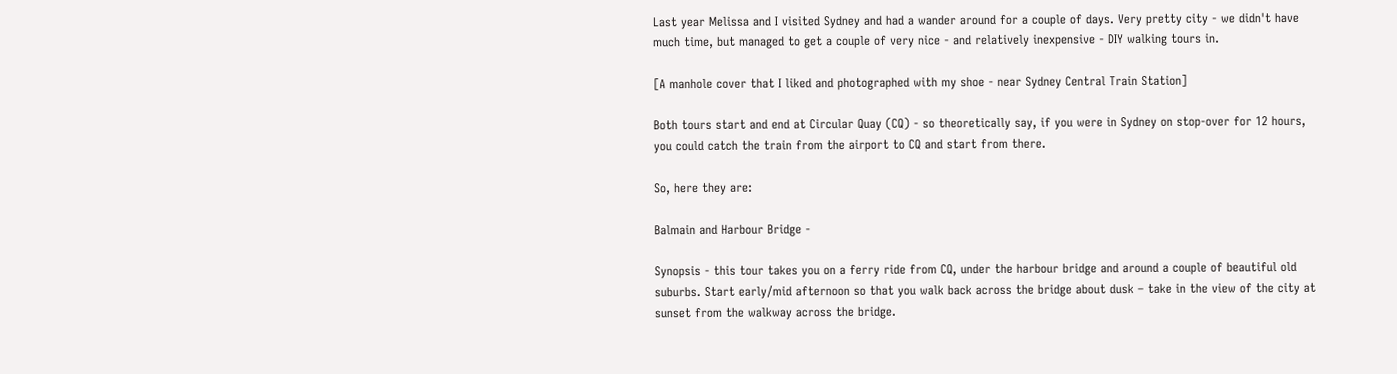Last year Melissa and I visited Sydney and had a wander around for a couple of days. Very pretty city - we didn't have much time, but managed to get a couple of very nice - and relatively inexpensive - DIY walking tours in.

[A manhole cover that I liked and photographed with my shoe - near Sydney Central Train Station]

Both tours start and end at Circular Quay (CQ) - so theoretically say, if you were in Sydney on stop-over for 12 hours, you could catch the train from the airport to CQ and start from there.

So, here they are:

Balmain and Harbour Bridge -

Synopsis - this tour takes you on a ferry ride from CQ, under the harbour bridge and around a couple of beautiful old suburbs. Start early/mid afternoon so that you walk back across the bridge about dusk – take in the view of the city at sunset from the walkway across the bridge.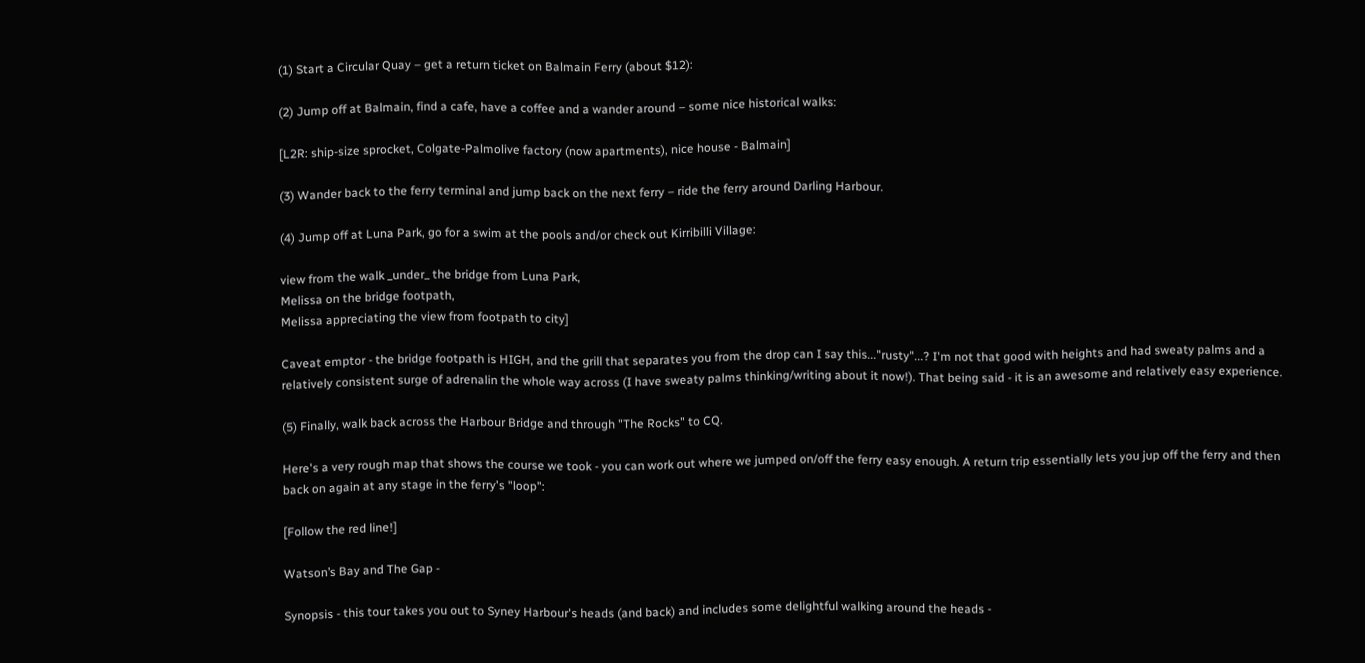(1) Start a Circular Quay – get a return ticket on Balmain Ferry (about $12):

(2) Jump off at Balmain, find a cafe, have a coffee and a wander around – some nice historical walks:

[L2R: ship-size sprocket, Colgate-Palmolive factory (now apartments), nice house - Balmain]

(3) Wander back to the ferry terminal and jump back on the next ferry – ride the ferry around Darling Harbour.

(4) Jump off at Luna Park, go for a swim at the pools and/or check out Kirribilli Village:

view from the walk _under_ the bridge from Luna Park,
Melissa on the bridge footpath,
Melissa appreciating the view from footpath to city]

Caveat emptor - the bridge footpath is HIGH, and the grill that separates you from the drop can I say this..."rusty"...? I'm not that good with heights and had sweaty palms and a relatively consistent surge of adrenalin the whole way across (I have sweaty palms thinking/writing about it now!). That being said - it is an awesome and relatively easy experience.

(5) Finally, walk back across the Harbour Bridge and through "The Rocks" to CQ.

Here's a very rough map that shows the course we took - you can work out where we jumped on/off the ferry easy enough. A return trip essentially lets you jup off the ferry and then back on again at any stage in the ferry's "loop":

[Follow the red line!]

Watson’s Bay and The Gap -

Synopsis - this tour takes you out to Syney Harbour's heads (and back) and includes some delightful walking around the heads -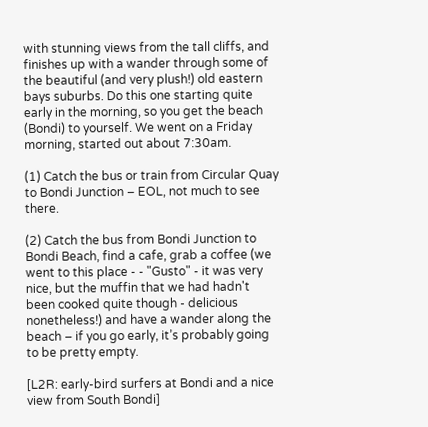with stunning views from the tall cliffs, and finishes up with a wander through some of the beautiful (and very plush!) old eastern bays suburbs. Do this one starting quite early in the morning, so you get the beach (Bondi) to yourself. We went on a Friday morning, started out about 7:30am.

(1) Catch the bus or train from Circular Quay to Bondi Junction – EOL, not much to see there.

(2) Catch the bus from Bondi Junction to Bondi Beach, find a cafe, grab a coffee (we went to this place - - "Gusto" - it was very nice, but the muffin that we had hadn't been cooked quite though - delicious nonetheless!) and have a wander along the beach – if you go early, it’s probably going to be pretty empty.

[L2R: early-bird surfers at Bondi and a nice view from South Bondi]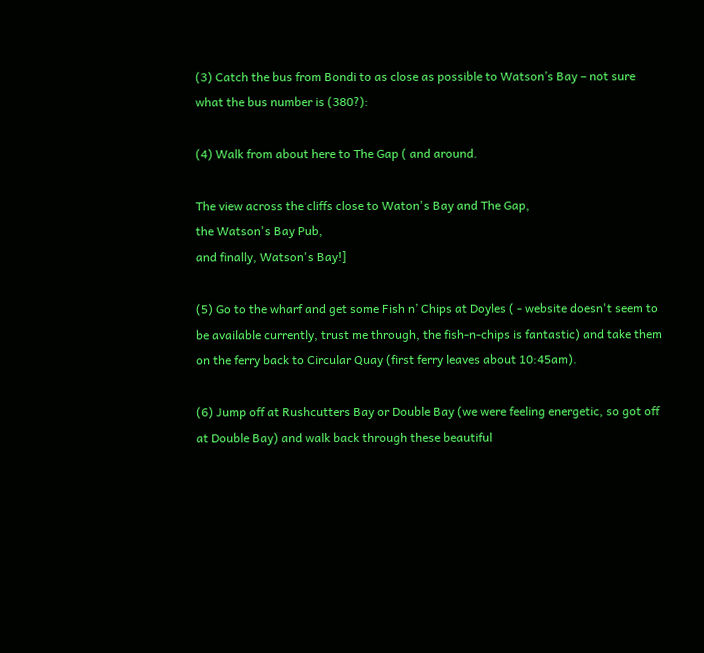(3) Catch the bus from Bondi to as close as possible to Watson’s Bay – not sure what the bus number is (380?):

(4) Walk from about here to The Gap ( and around.

The view across the cliffs close to Waton's Bay and The Gap,
the Watson's Bay Pub,
and finally, Watson's Bay!]

(5) Go to the wharf and get some Fish n’ Chips at Doyles ( - website doesn't seem to be available currently, trust me through, the fish-n-chips is fantastic) and take them on the ferry back to Circular Quay (first ferry leaves about 10:45am).

(6) Jump off at Rushcutters Bay or Double Bay (we were feeling energetic, so got off at Double Bay) and walk back through these beautiful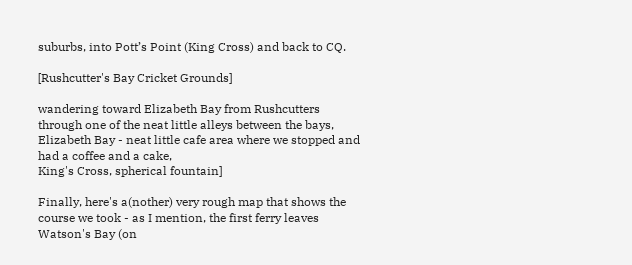suburbs, into Pott’s Point (King Cross) and back to CQ.

[Rushcutter's Bay Cricket Grounds]

wandering toward Elizabeth Bay from Rushcutters through one of the neat little alleys between the bays,
Elizabeth Bay - neat little cafe area where we stopped and had a coffee and a cake,
King's Cross, spherical fountain]

Finally, here's a(nother) very rough map that shows the course we took - as I mention, the first ferry leaves Watson's Bay (on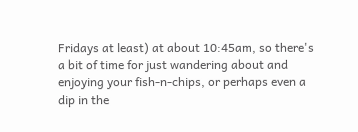Fridays at least) at about 10:45am, so there's a bit of time for just wandering about and enjoying your fish-n-chips, or perhaps even a dip in the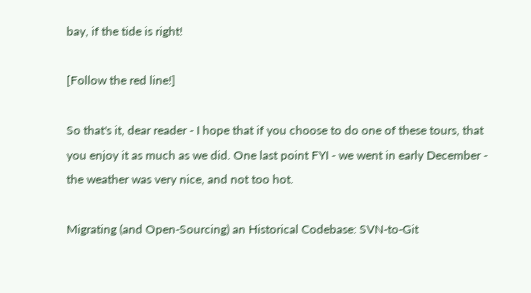bay, if the tide is right!

[Follow the red line!]

So that's it, dear reader - I hope that if you choose to do one of these tours, that you enjoy it as much as we did. One last point FYI - we went in early December - the weather was very nice, and not too hot.

Migrating (and Open-Sourcing) an Historical Codebase: SVN-to-Git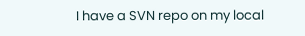I have a SVN repo on my local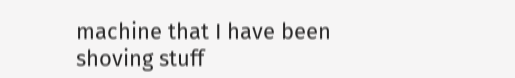machine that I have been shoving stuff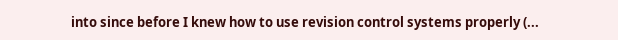into since before I knew how to use revision control systems properly (...